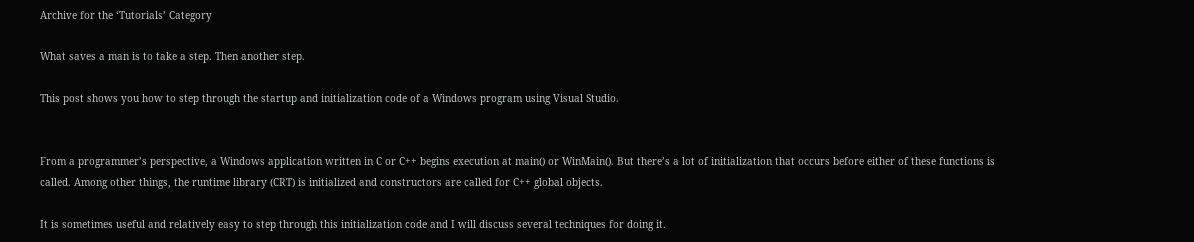Archive for the ‘Tutorials’ Category

What saves a man is to take a step. Then another step.

This post shows you how to step through the startup and initialization code of a Windows program using Visual Studio.


From a programmer’s perspective, a Windows application written in C or C++ begins execution at main() or WinMain(). But there’s a lot of initialization that occurs before either of these functions is called. Among other things, the runtime library (CRT) is initialized and constructors are called for C++ global objects.

It is sometimes useful and relatively easy to step through this initialization code and I will discuss several techniques for doing it.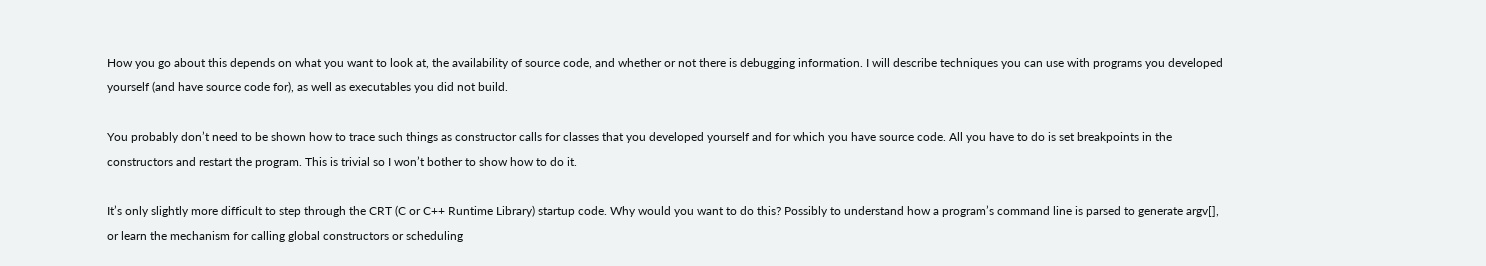How you go about this depends on what you want to look at, the availability of source code, and whether or not there is debugging information. I will describe techniques you can use with programs you developed yourself (and have source code for), as well as executables you did not build.

You probably don’t need to be shown how to trace such things as constructor calls for classes that you developed yourself and for which you have source code. All you have to do is set breakpoints in the constructors and restart the program. This is trivial so I won’t bother to show how to do it.

It’s only slightly more difficult to step through the CRT (C or C++ Runtime Library) startup code. Why would you want to do this? Possibly to understand how a program’s command line is parsed to generate argv[], or learn the mechanism for calling global constructors or scheduling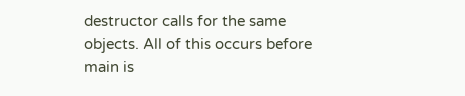destructor calls for the same objects. All of this occurs before main is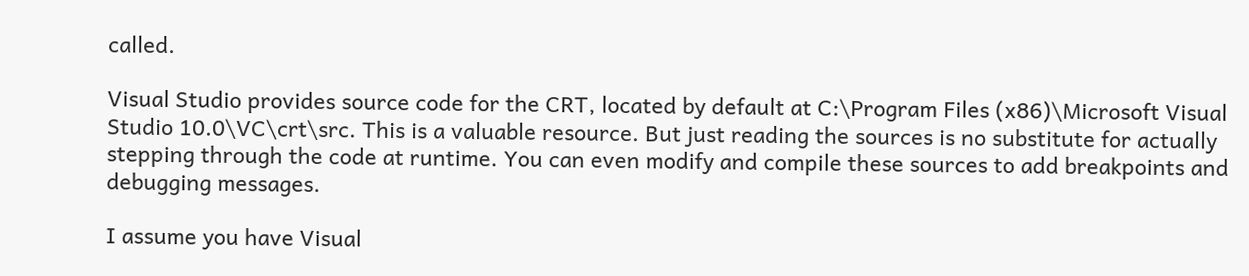called.

Visual Studio provides source code for the CRT, located by default at C:\Program Files (x86)\Microsoft Visual Studio 10.0\VC\crt\src. This is a valuable resource. But just reading the sources is no substitute for actually stepping through the code at runtime. You can even modify and compile these sources to add breakpoints and debugging messages.

I assume you have Visual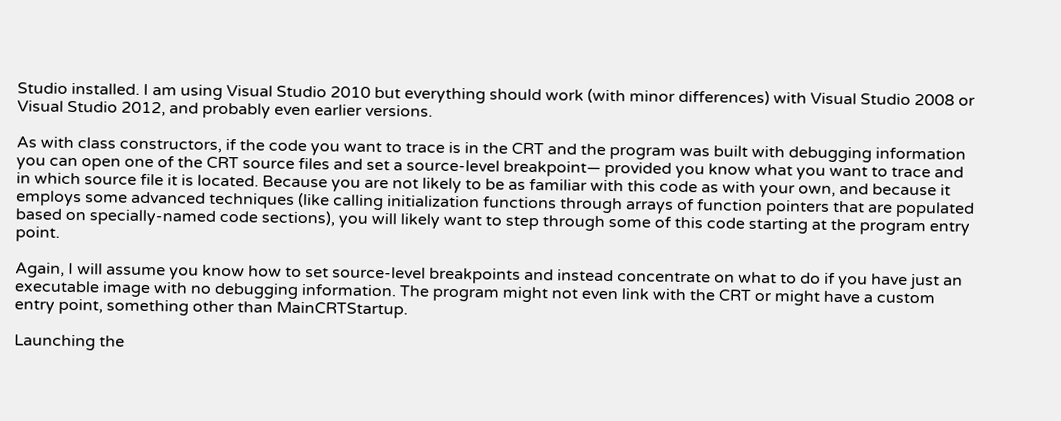Studio installed. I am using Visual Studio 2010 but everything should work (with minor differences) with Visual Studio 2008 or Visual Studio 2012, and probably even earlier versions.

As with class constructors, if the code you want to trace is in the CRT and the program was built with debugging information you can open one of the CRT source files and set a source-level breakpoint— provided you know what you want to trace and in which source file it is located. Because you are not likely to be as familiar with this code as with your own, and because it employs some advanced techniques (like calling initialization functions through arrays of function pointers that are populated based on specially-named code sections), you will likely want to step through some of this code starting at the program entry point.

Again, I will assume you know how to set source-level breakpoints and instead concentrate on what to do if you have just an executable image with no debugging information. The program might not even link with the CRT or might have a custom entry point, something other than MainCRTStartup.

Launching the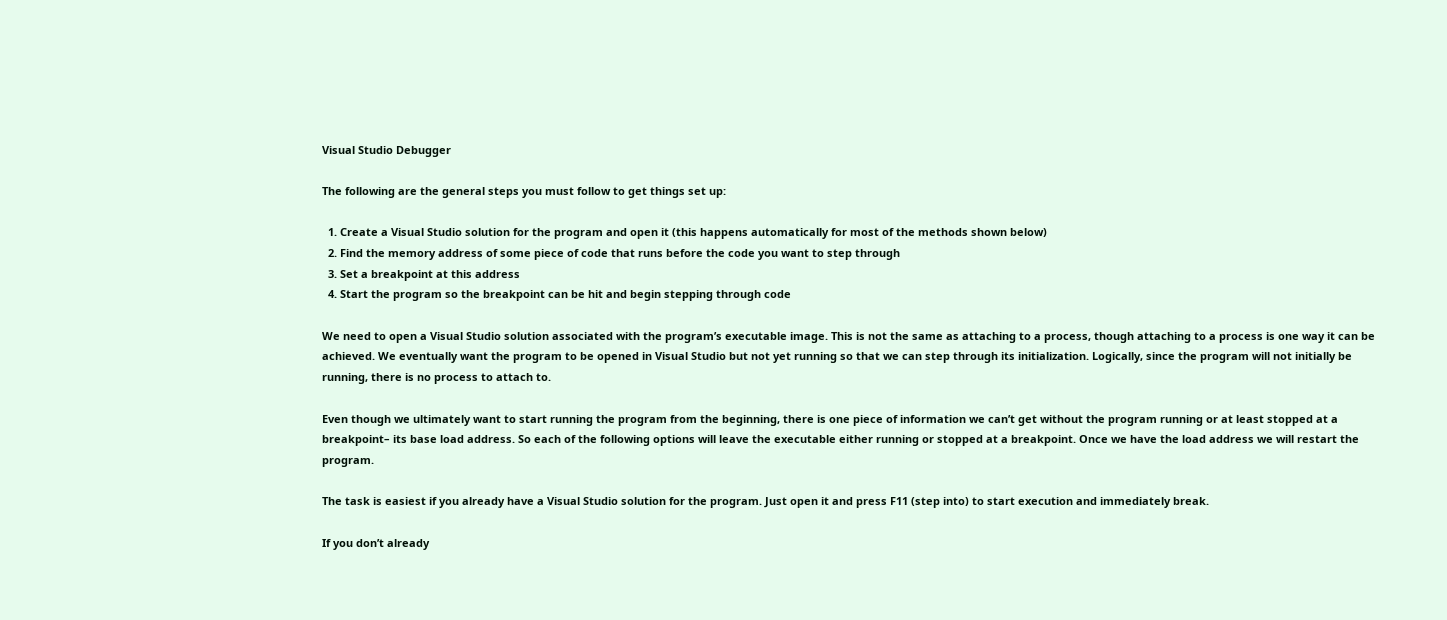Visual Studio Debugger

The following are the general steps you must follow to get things set up:

  1. Create a Visual Studio solution for the program and open it (this happens automatically for most of the methods shown below)
  2. Find the memory address of some piece of code that runs before the code you want to step through
  3. Set a breakpoint at this address
  4. Start the program so the breakpoint can be hit and begin stepping through code

We need to open a Visual Studio solution associated with the program’s executable image. This is not the same as attaching to a process, though attaching to a process is one way it can be achieved. We eventually want the program to be opened in Visual Studio but not yet running so that we can step through its initialization. Logically, since the program will not initially be running, there is no process to attach to.

Even though we ultimately want to start running the program from the beginning, there is one piece of information we can’t get without the program running or at least stopped at a breakpoint– its base load address. So each of the following options will leave the executable either running or stopped at a breakpoint. Once we have the load address we will restart the program.

The task is easiest if you already have a Visual Studio solution for the program. Just open it and press F11 (step into) to start execution and immediately break.

If you don’t already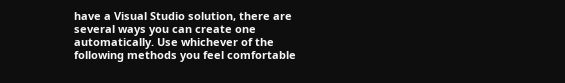have a Visual Studio solution, there are several ways you can create one automatically. Use whichever of the following methods you feel comfortable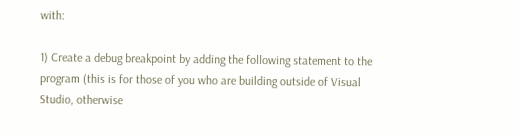with:

1) Create a debug breakpoint by adding the following statement to the program (this is for those of you who are building outside of Visual Studio, otherwise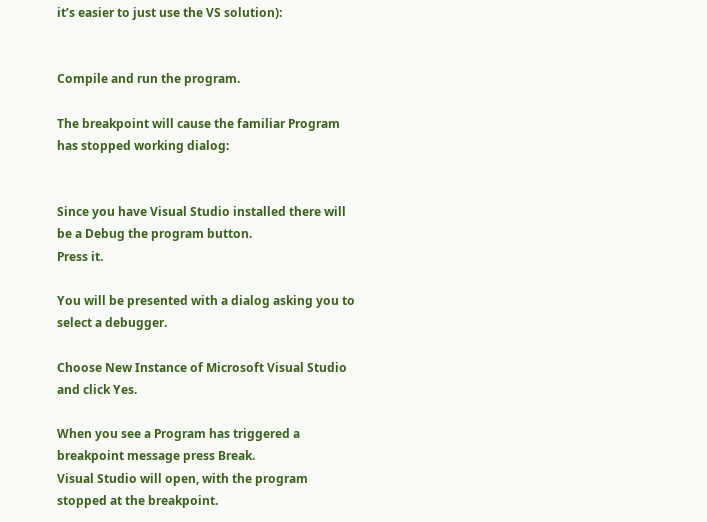it’s easier to just use the VS solution):


Compile and run the program.

The breakpoint will cause the familiar Program has stopped working dialog:


Since you have Visual Studio installed there will be a Debug the program button.
Press it.

You will be presented with a dialog asking you to select a debugger.

Choose New Instance of Microsoft Visual Studio and click Yes.

When you see a Program has triggered a breakpoint message press Break.
Visual Studio will open, with the program stopped at the breakpoint.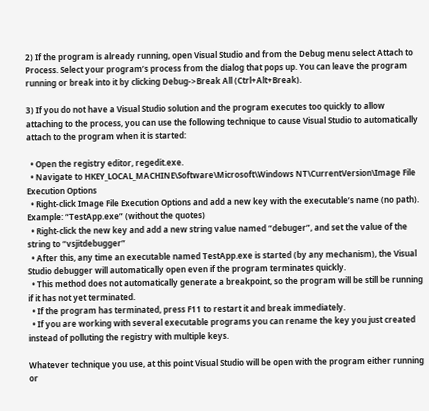2) If the program is already running, open Visual Studio and from the Debug menu select Attach to Process. Select your program’s process from the dialog that pops up. You can leave the program running or break into it by clicking Debug->Break All (Ctrl+Alt+Break).

3) If you do not have a Visual Studio solution and the program executes too quickly to allow attaching to the process, you can use the following technique to cause Visual Studio to automatically attach to the program when it is started:

  • Open the registry editor, regedit.exe.
  • Navigate to HKEY_LOCAL_MACHINE\Software\Microsoft\Windows NT\CurrentVersion\Image File Execution Options
  • Right-click Image File Execution Options and add a new key with the executable’s name (no path). Example: “TestApp.exe” (without the quotes)
  • Right-click the new key and add a new string value named “debuger”, and set the value of the string to “vsjitdebugger”
  • After this, any time an executable named TestApp.exe is started (by any mechanism), the Visual Studio debugger will automatically open even if the program terminates quickly.
  • This method does not automatically generate a breakpoint, so the program will be still be running if it has not yet terminated.
  • If the program has terminated, press F11 to restart it and break immediately.
  • If you are working with several executable programs you can rename the key you just created instead of polluting the registry with multiple keys.

Whatever technique you use, at this point Visual Studio will be open with the program either running or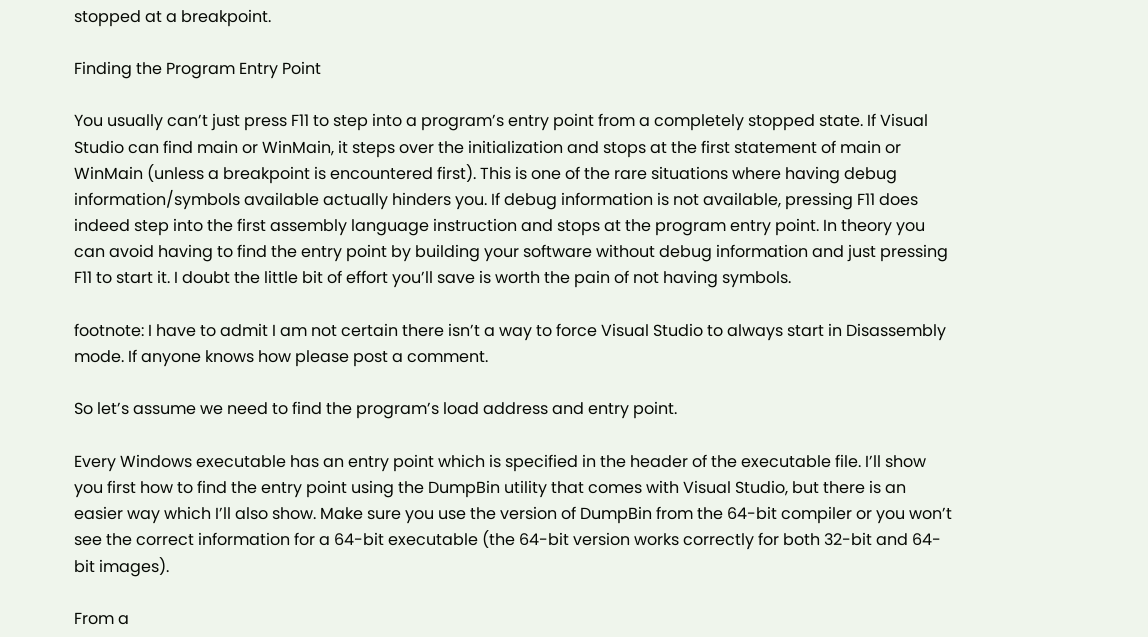stopped at a breakpoint.

Finding the Program Entry Point

You usually can’t just press F11 to step into a program’s entry point from a completely stopped state. If Visual Studio can find main or WinMain, it steps over the initialization and stops at the first statement of main or WinMain (unless a breakpoint is encountered first). This is one of the rare situations where having debug information/symbols available actually hinders you. If debug information is not available, pressing F11 does indeed step into the first assembly language instruction and stops at the program entry point. In theory you can avoid having to find the entry point by building your software without debug information and just pressing F11 to start it. I doubt the little bit of effort you’ll save is worth the pain of not having symbols.

footnote: I have to admit I am not certain there isn’t a way to force Visual Studio to always start in Disassembly mode. If anyone knows how please post a comment.

So let’s assume we need to find the program’s load address and entry point.

Every Windows executable has an entry point which is specified in the header of the executable file. I’ll show you first how to find the entry point using the DumpBin utility that comes with Visual Studio, but there is an easier way which I’ll also show. Make sure you use the version of DumpBin from the 64-bit compiler or you won’t see the correct information for a 64-bit executable (the 64-bit version works correctly for both 32-bit and 64-bit images).

From a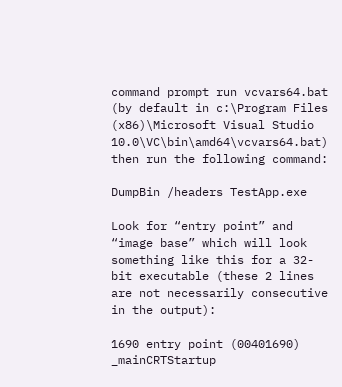command prompt run vcvars64.bat (by default in c:\Program Files (x86)\Microsoft Visual Studio 10.0\VC\bin\amd64\vcvars64.bat) then run the following command:

DumpBin /headers TestApp.exe

Look for “entry point” and “image base” which will look something like this for a 32-bit executable (these 2 lines are not necessarily consecutive in the output):

1690 entry point (00401690) _mainCRTStartup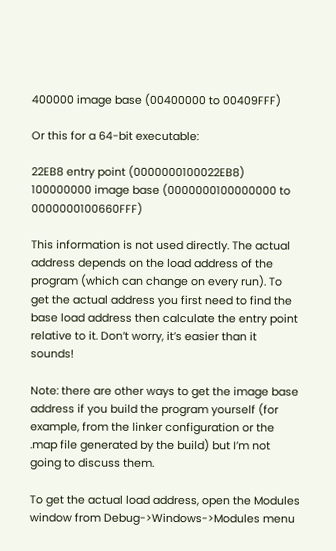400000 image base (00400000 to 00409FFF)

Or this for a 64-bit executable:

22EB8 entry point (0000000100022EB8)
100000000 image base (0000000100000000 to 0000000100660FFF)

This information is not used directly. The actual address depends on the load address of the program (which can change on every run). To get the actual address you first need to find the base load address then calculate the entry point relative to it. Don’t worry, it’s easier than it sounds!

Note: there are other ways to get the image base address if you build the program yourself (for example, from the linker configuration or the .map file generated by the build) but I’m not going to discuss them.

To get the actual load address, open the Modules window from Debug->Windows->Modules menu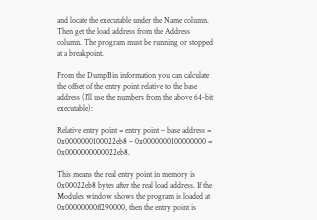and locate the executable under the Name column. Then get the load address from the Address column. The program must be running or stopped at a breakpoint.

From the DumpBin information you can calculate the offset of the entry point relative to the base address (I’ll use the numbers from the above 64-bit executable):

Relative entry point = entry point – base address = 0x0000000100022eb8 – 0x0000000100000000 = 0x0000000000022eb8.

This means the real entry point in memory is 0x00022eb8 bytes after the real load address. If the Modules window shows the program is loaded at 0x00000000ff290000, then the entry point is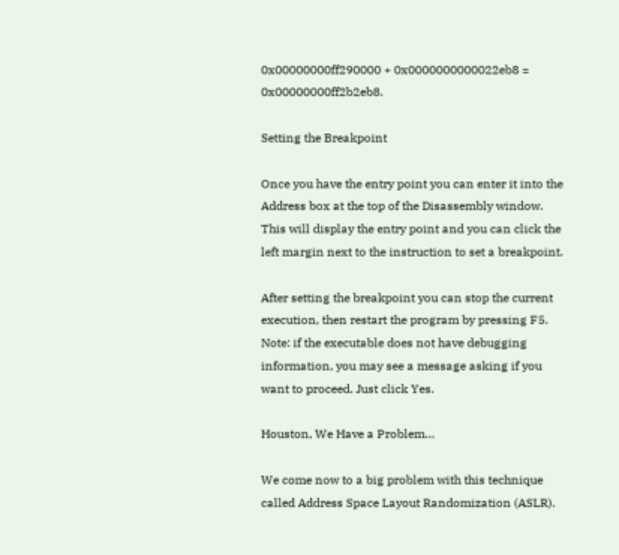0x00000000ff290000 + 0x0000000000022eb8 = 0x00000000ff2b2eb8.

Setting the Breakpoint

Once you have the entry point you can enter it into the Address box at the top of the Disassembly window. This will display the entry point and you can click the left margin next to the instruction to set a breakpoint.

After setting the breakpoint you can stop the current execution, then restart the program by pressing F5. Note: if the executable does not have debugging information, you may see a message asking if you want to proceed. Just click Yes.

Houston, We Have a Problem…

We come now to a big problem with this technique called Address Space Layout Randomization (ASLR).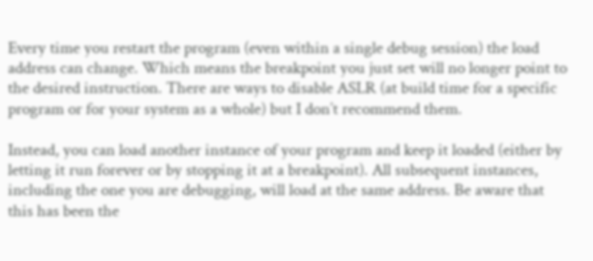Every time you restart the program (even within a single debug session) the load address can change. Which means the breakpoint you just set will no longer point to the desired instruction. There are ways to disable ASLR (at build time for a specific program or for your system as a whole) but I don’t recommend them.

Instead, you can load another instance of your program and keep it loaded (either by letting it run forever or by stopping it at a breakpoint). All subsequent instances, including the one you are debugging, will load at the same address. Be aware that this has been the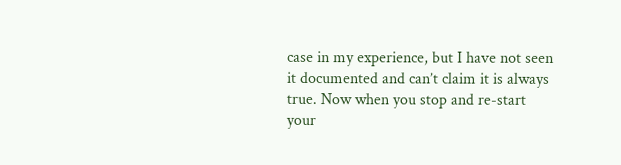case in my experience, but I have not seen it documented and can’t claim it is always true. Now when you stop and re-start your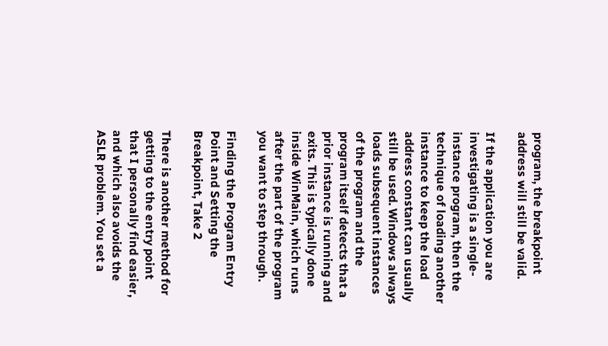program, the breakpoint address will still be valid.

If the application you are investigating is a single-instance program, then the technique of loading another instance to keep the load address constant can usually still be used. Windows always loads subsequent instances of the program and the program itself detects that a prior instance is running and exits. This is typically done inside WinMain, which runs after the part of the program you want to step through.

Finding the Program Entry Point and Setting the Breakpoint, Take 2

There is another method for getting to the entry point that I personally find easier, and which also avoids the ASLR problem. You set a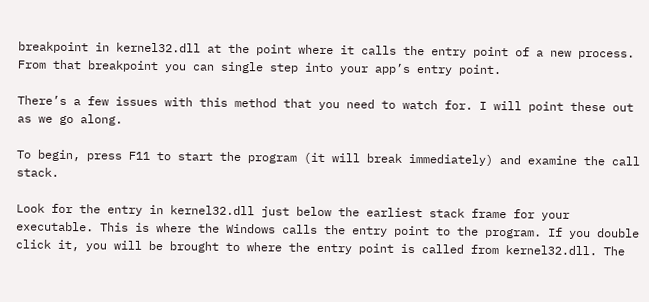breakpoint in kernel32.dll at the point where it calls the entry point of a new process. From that breakpoint you can single step into your app’s entry point.

There’s a few issues with this method that you need to watch for. I will point these out as we go along.

To begin, press F11 to start the program (it will break immediately) and examine the call stack.

Look for the entry in kernel32.dll just below the earliest stack frame for your executable. This is where the Windows calls the entry point to the program. If you double click it, you will be brought to where the entry point is called from kernel32.dll. The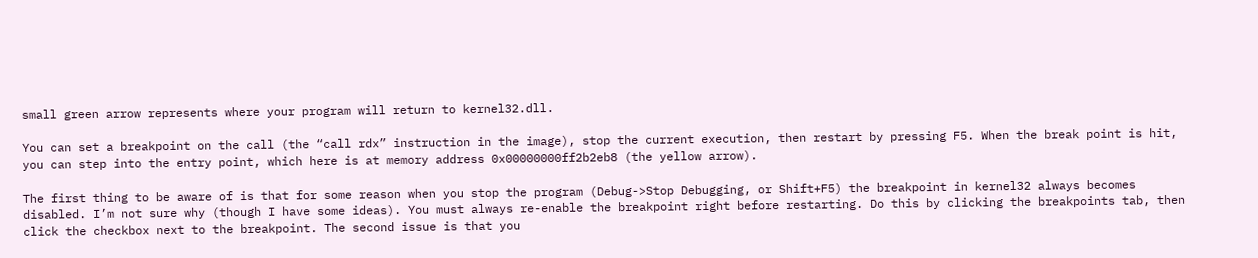small green arrow represents where your program will return to kernel32.dll.

You can set a breakpoint on the call (the “call rdx” instruction in the image), stop the current execution, then restart by pressing F5. When the break point is hit, you can step into the entry point, which here is at memory address 0x00000000ff2b2eb8 (the yellow arrow).

The first thing to be aware of is that for some reason when you stop the program (Debug->Stop Debugging, or Shift+F5) the breakpoint in kernel32 always becomes disabled. I’m not sure why (though I have some ideas). You must always re-enable the breakpoint right before restarting. Do this by clicking the breakpoints tab, then click the checkbox next to the breakpoint. The second issue is that you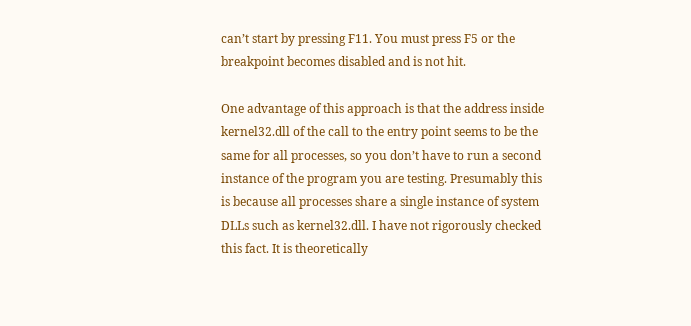can’t start by pressing F11. You must press F5 or the breakpoint becomes disabled and is not hit.

One advantage of this approach is that the address inside kernel32.dll of the call to the entry point seems to be the same for all processes, so you don’t have to run a second instance of the program you are testing. Presumably this is because all processes share a single instance of system DLLs such as kernel32.dll. I have not rigorously checked this fact. It is theoretically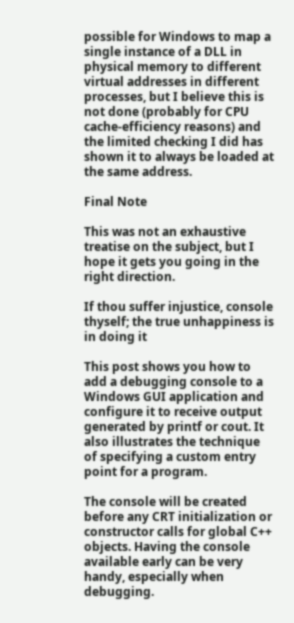possible for Windows to map a single instance of a DLL in physical memory to different virtual addresses in different processes, but I believe this is not done (probably for CPU cache-efficiency reasons) and the limited checking I did has shown it to always be loaded at the same address.

Final Note

This was not an exhaustive treatise on the subject, but I hope it gets you going in the right direction.

If thou suffer injustice, console thyself; the true unhappiness is in doing it

This post shows you how to add a debugging console to a Windows GUI application and configure it to receive output generated by printf or cout. It also illustrates the technique of specifying a custom entry point for a program.

The console will be created before any CRT initialization or constructor calls for global C++ objects. Having the console available early can be very handy, especially when debugging.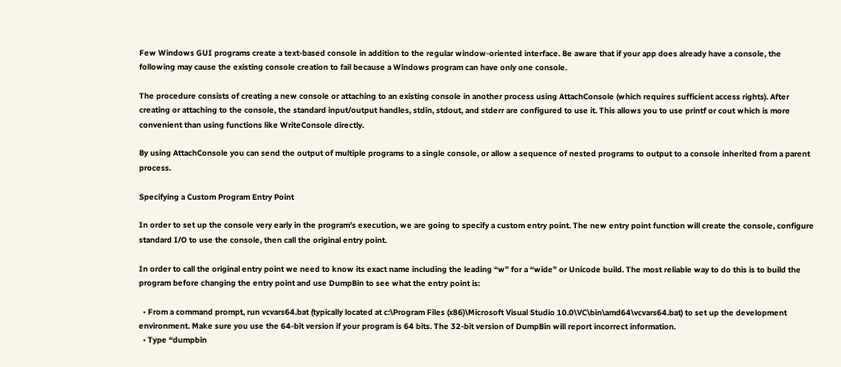Few Windows GUI programs create a text-based console in addition to the regular window-oriented interface. Be aware that if your app does already have a console, the following may cause the existing console creation to fail because a Windows program can have only one console.

The procedure consists of creating a new console or attaching to an existing console in another process using AttachConsole (which requires sufficient access rights). After creating or attaching to the console, the standard input/output handles, stdin, stdout, and stderr are configured to use it. This allows you to use printf or cout which is more convenient than using functions like WriteConsole directly.

By using AttachConsole you can send the output of multiple programs to a single console, or allow a sequence of nested programs to output to a console inherited from a parent process.

Specifying a Custom Program Entry Point

In order to set up the console very early in the program’s execution, we are going to specify a custom entry point. The new entry point function will create the console, configure standard I/O to use the console, then call the original entry point.

In order to call the original entry point we need to know its exact name including the leading “w” for a “wide” or Unicode build. The most reliable way to do this is to build the program before changing the entry point and use DumpBin to see what the entry point is:

  • From a command prompt, run vcvars64.bat (typically located at c:\Program Files (x86)\Microsoft Visual Studio 10.0\VC\bin\amd64\vcvars64.bat) to set up the development environment. Make sure you use the 64-bit version if your program is 64 bits. The 32-bit version of DumpBin will report incorrect information.
  • Type “dumpbin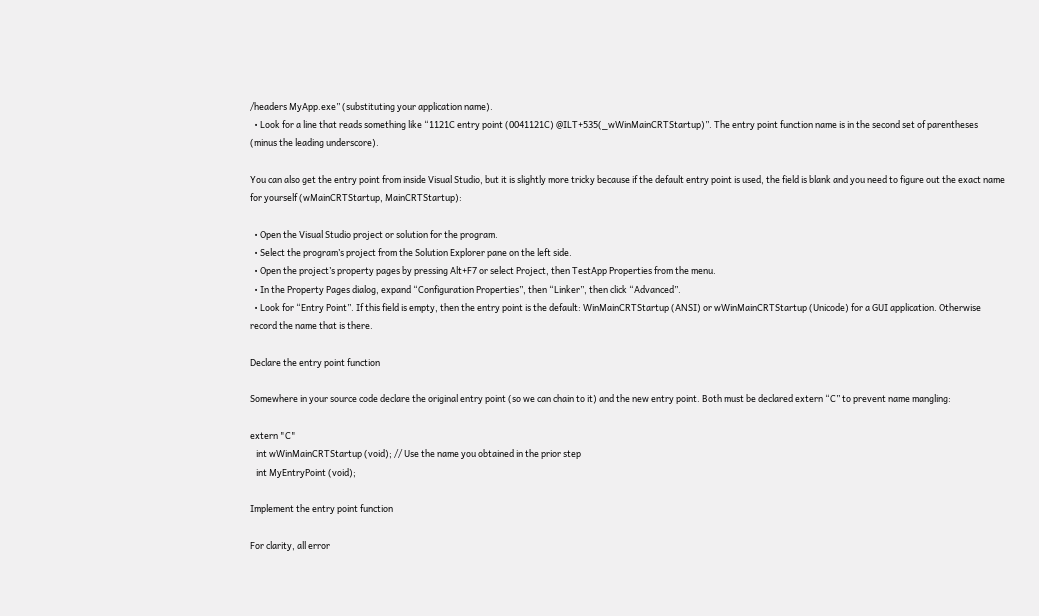/headers MyApp.exe” (substituting your application name).
  • Look for a line that reads something like “1121C entry point (0041121C) @ILT+535(_wWinMainCRTStartup)”. The entry point function name is in the second set of parentheses (minus the leading underscore).

You can also get the entry point from inside Visual Studio, but it is slightly more tricky because if the default entry point is used, the field is blank and you need to figure out the exact name for yourself (wMainCRTStartup, MainCRTStartup):

  • Open the Visual Studio project or solution for the program.
  • Select the program’s project from the Solution Explorer pane on the left side.
  • Open the project’s property pages by pressing Alt+F7 or select Project, then TestApp Properties from the menu.
  • In the Property Pages dialog, expand “Configuration Properties”, then “Linker”, then click “Advanced”.
  • Look for “Entry Point”. If this field is empty, then the entry point is the default: WinMainCRTStartup (ANSI) or wWinMainCRTStartup (Unicode) for a GUI application. Otherwise record the name that is there.

Declare the entry point function

Somewhere in your source code declare the original entry point (so we can chain to it) and the new entry point. Both must be declared extern “C” to prevent name mangling:

extern "C"
   int wWinMainCRTStartup (void); // Use the name you obtained in the prior step
   int MyEntryPoint (void);

Implement the entry point function

For clarity, all error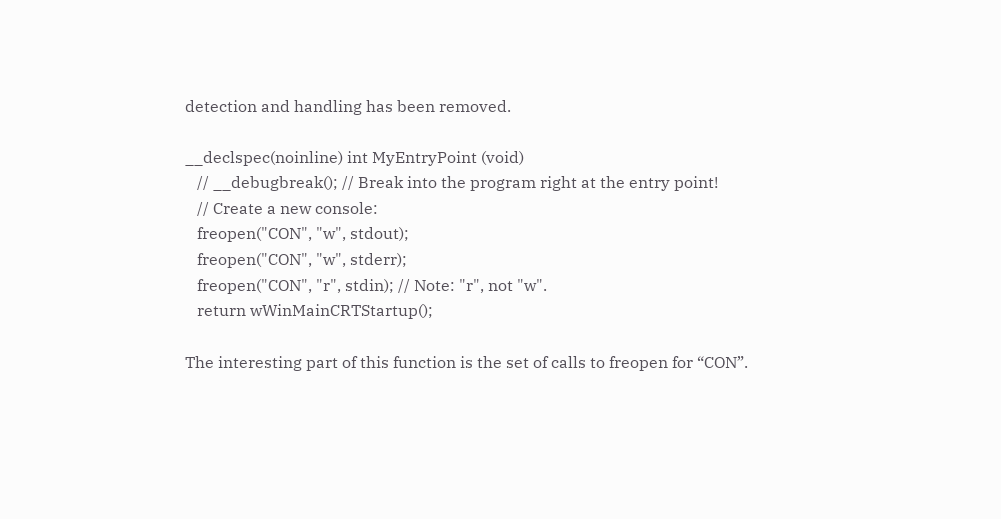detection and handling has been removed.

__declspec(noinline) int MyEntryPoint (void)
   // __debugbreak(); // Break into the program right at the entry point!
   // Create a new console:
   freopen("CON", "w", stdout);
   freopen("CON", "w", stderr);
   freopen("CON", "r", stdin); // Note: "r", not "w".
   return wWinMainCRTStartup();

The interesting part of this function is the set of calls to freopen for “CON”.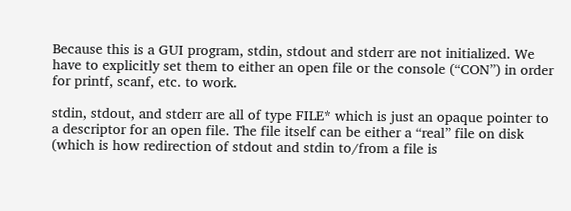Because this is a GUI program, stdin, stdout and stderr are not initialized. We have to explicitly set them to either an open file or the console (“CON”) in order for printf, scanf, etc. to work.

stdin, stdout, and stderr are all of type FILE* which is just an opaque pointer to a descriptor for an open file. The file itself can be either a “real” file on disk (which is how redirection of stdout and stdin to/from a file is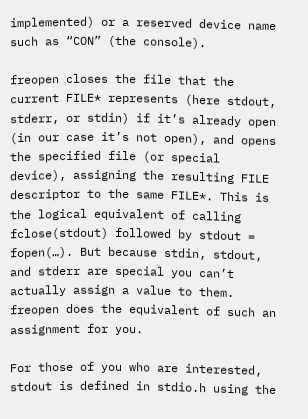implemented) or a reserved device name such as “CON” (the console).

freopen closes the file that the current FILE* represents (here stdout, stderr, or stdin) if it’s already open (in our case it’s not open), and opens the specified file (or special device), assigning the resulting FILE descriptor to the same FILE*. This is the logical equivalent of calling fclose(stdout) followed by stdout = fopen(…). But because stdin, stdout, and stderr are special you can’t actually assign a value to them. freopen does the equivalent of such an assignment for you.

For those of you who are interested, stdout is defined in stdio.h using the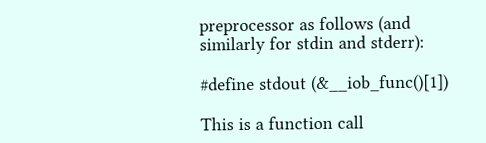preprocessor as follows (and similarly for stdin and stderr):

#define stdout (&__iob_func()[1])

This is a function call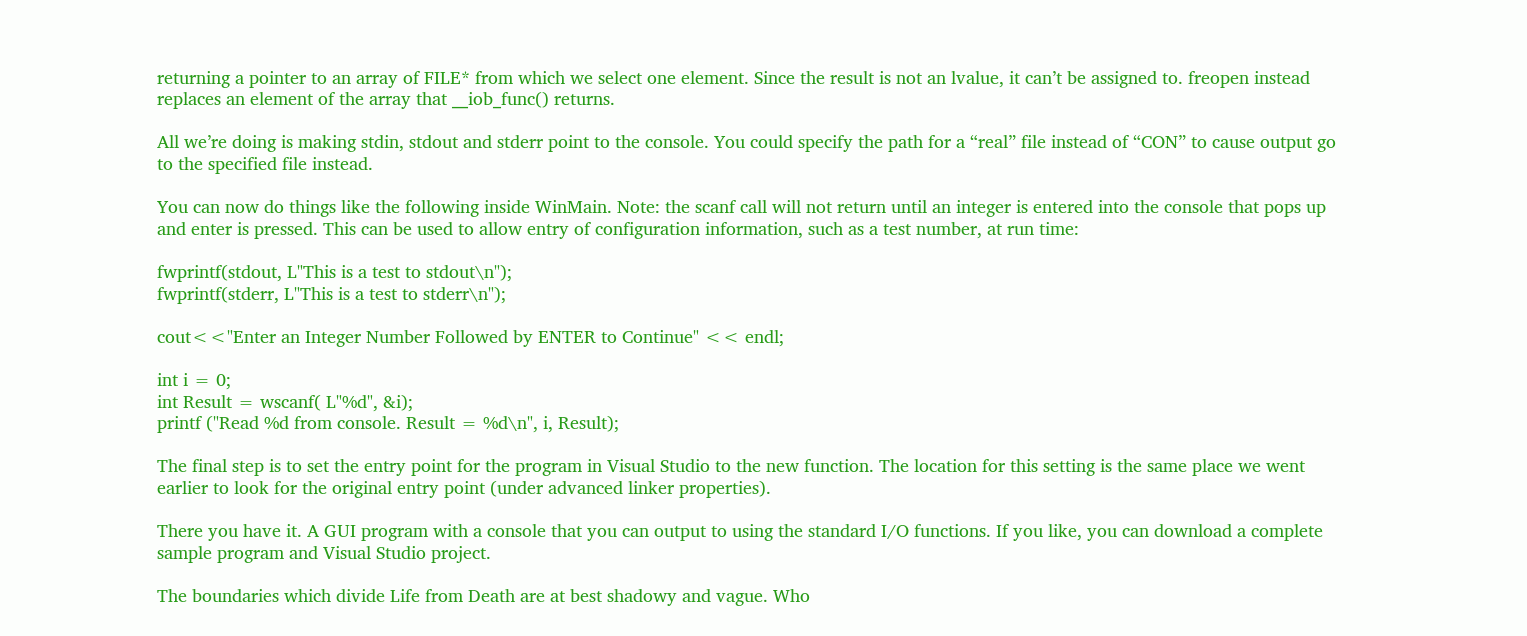returning a pointer to an array of FILE* from which we select one element. Since the result is not an lvalue, it can’t be assigned to. freopen instead replaces an element of the array that __iob_func() returns.

All we’re doing is making stdin, stdout and stderr point to the console. You could specify the path for a “real” file instead of “CON” to cause output go to the specified file instead.

You can now do things like the following inside WinMain. Note: the scanf call will not return until an integer is entered into the console that pops up and enter is pressed. This can be used to allow entry of configuration information, such as a test number, at run time:

fwprintf(stdout, L"This is a test to stdout\n");
fwprintf(stderr, L"This is a test to stderr\n");

cout<<"Enter an Integer Number Followed by ENTER to Continue" << endl;

int i = 0;
int Result = wscanf( L"%d", &i);
printf ("Read %d from console. Result = %d\n", i, Result);

The final step is to set the entry point for the program in Visual Studio to the new function. The location for this setting is the same place we went earlier to look for the original entry point (under advanced linker properties).

There you have it. A GUI program with a console that you can output to using the standard I/O functions. If you like, you can download a complete sample program and Visual Studio project.

The boundaries which divide Life from Death are at best shadowy and vague. Who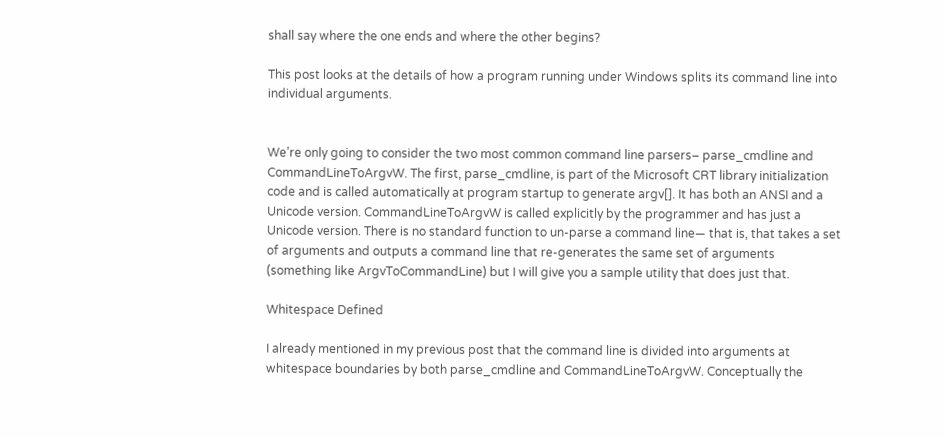shall say where the one ends and where the other begins?

This post looks at the details of how a program running under Windows splits its command line into individual arguments.


We’re only going to consider the two most common command line parsers– parse_cmdline and CommandLineToArgvW. The first, parse_cmdline, is part of the Microsoft CRT library initialization code and is called automatically at program startup to generate argv[]. It has both an ANSI and a Unicode version. CommandLineToArgvW is called explicitly by the programmer and has just a Unicode version. There is no standard function to un-parse a command line— that is, that takes a set of arguments and outputs a command line that re-generates the same set of arguments (something like ArgvToCommandLine) but I will give you a sample utility that does just that.

Whitespace Defined

I already mentioned in my previous post that the command line is divided into arguments at whitespace boundaries by both parse_cmdline and CommandLineToArgvW. Conceptually the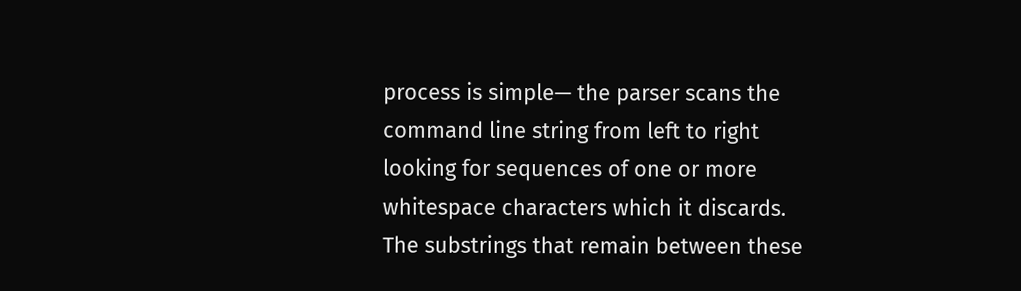process is simple— the parser scans the command line string from left to right looking for sequences of one or more whitespace characters which it discards. The substrings that remain between these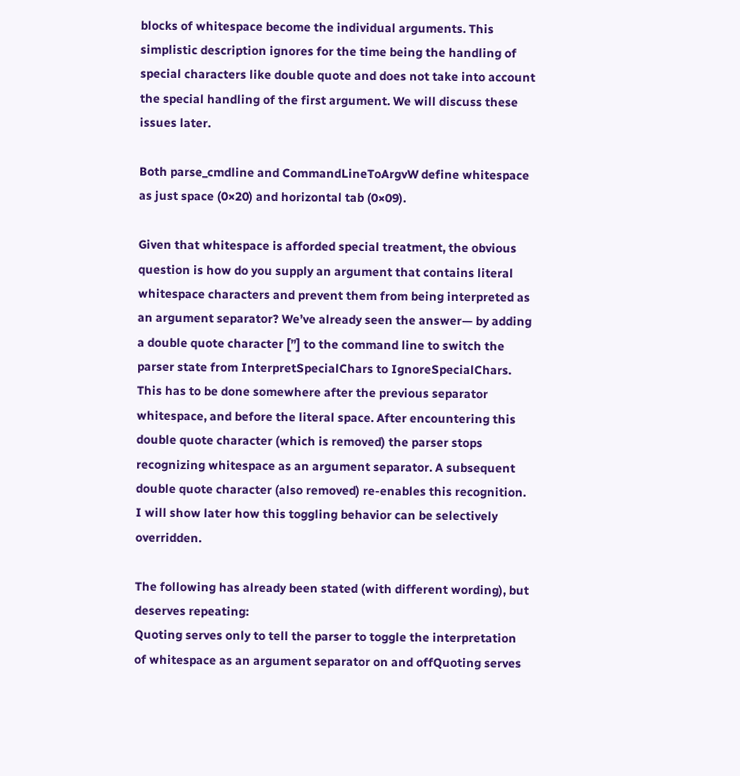blocks of whitespace become the individual arguments. This simplistic description ignores for the time being the handling of special characters like double quote and does not take into account the special handling of the first argument. We will discuss these issues later.

Both parse_cmdline and CommandLineToArgvW define whitespace as just space (0×20) and horizontal tab (0×09).

Given that whitespace is afforded special treatment, the obvious question is how do you supply an argument that contains literal whitespace characters and prevent them from being interpreted as an argument separator? We’ve already seen the answer— by adding a double quote character [”] to the command line to switch the parser state from InterpretSpecialChars to IgnoreSpecialChars. This has to be done somewhere after the previous separator whitespace, and before the literal space. After encountering this double quote character (which is removed) the parser stops recognizing whitespace as an argument separator. A subsequent double quote character (also removed) re-enables this recognition. I will show later how this toggling behavior can be selectively overridden.

The following has already been stated (with different wording), but deserves repeating:
Quoting serves only to tell the parser to toggle the interpretation of whitespace as an argument separator on and offQuoting serves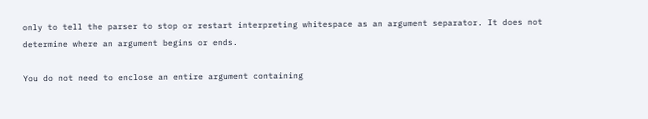only to tell the parser to stop or restart interpreting whitespace as an argument separator. It does not determine where an argument begins or ends.

You do not need to enclose an entire argument containing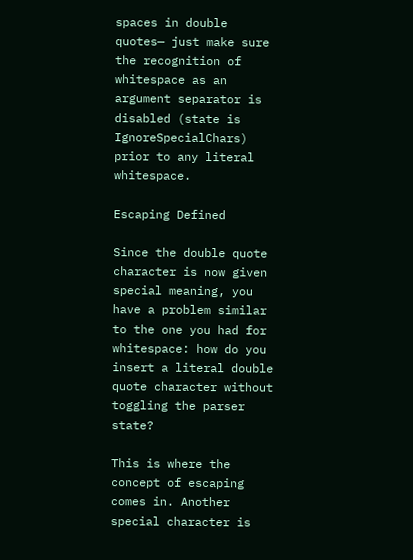spaces in double quotes— just make sure the recognition of whitespace as an argument separator is disabled (state is IgnoreSpecialChars) prior to any literal whitespace.

Escaping Defined

Since the double quote character is now given special meaning, you have a problem similar to the one you had for whitespace: how do you insert a literal double quote character without toggling the parser state?

This is where the concept of escaping comes in. Another special character is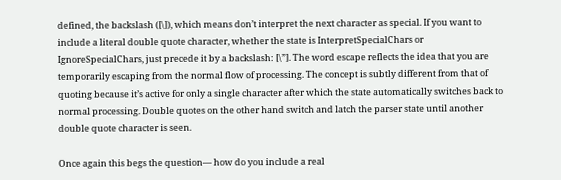defined, the backslash ([\]), which means don’t interpret the next character as special. If you want to include a literal double quote character, whether the state is InterpretSpecialChars or IgnoreSpecialChars, just precede it by a backslash: [\”]. The word escape reflects the idea that you are temporarily escaping from the normal flow of processing. The concept is subtly different from that of quoting because it’s active for only a single character after which the state automatically switches back to normal processing. Double quotes on the other hand switch and latch the parser state until another double quote character is seen.

Once again this begs the question— how do you include a real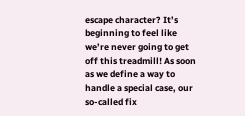escape character? It’s beginning to feel like we’re never going to get off this treadmill! As soon as we define a way to handle a special case, our so-called fix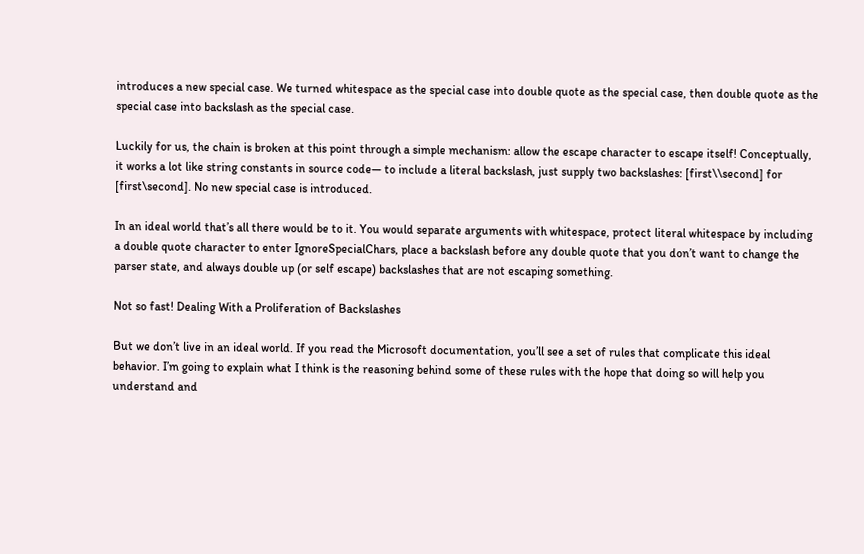introduces a new special case. We turned whitespace as the special case into double quote as the special case, then double quote as the special case into backslash as the special case.

Luckily for us, the chain is broken at this point through a simple mechanism: allow the escape character to escape itself! Conceptually, it works a lot like string constants in source code— to include a literal backslash, just supply two backslashes: [first\\second] for [first\second]. No new special case is introduced.

In an ideal world that’s all there would be to it. You would separate arguments with whitespace, protect literal whitespace by including a double quote character to enter IgnoreSpecialChars, place a backslash before any double quote that you don’t want to change the parser state, and always double up (or self escape) backslashes that are not escaping something.

Not so fast! Dealing With a Proliferation of Backslashes

But we don’t live in an ideal world. If you read the Microsoft documentation, you’ll see a set of rules that complicate this ideal behavior. I’m going to explain what I think is the reasoning behind some of these rules with the hope that doing so will help you understand and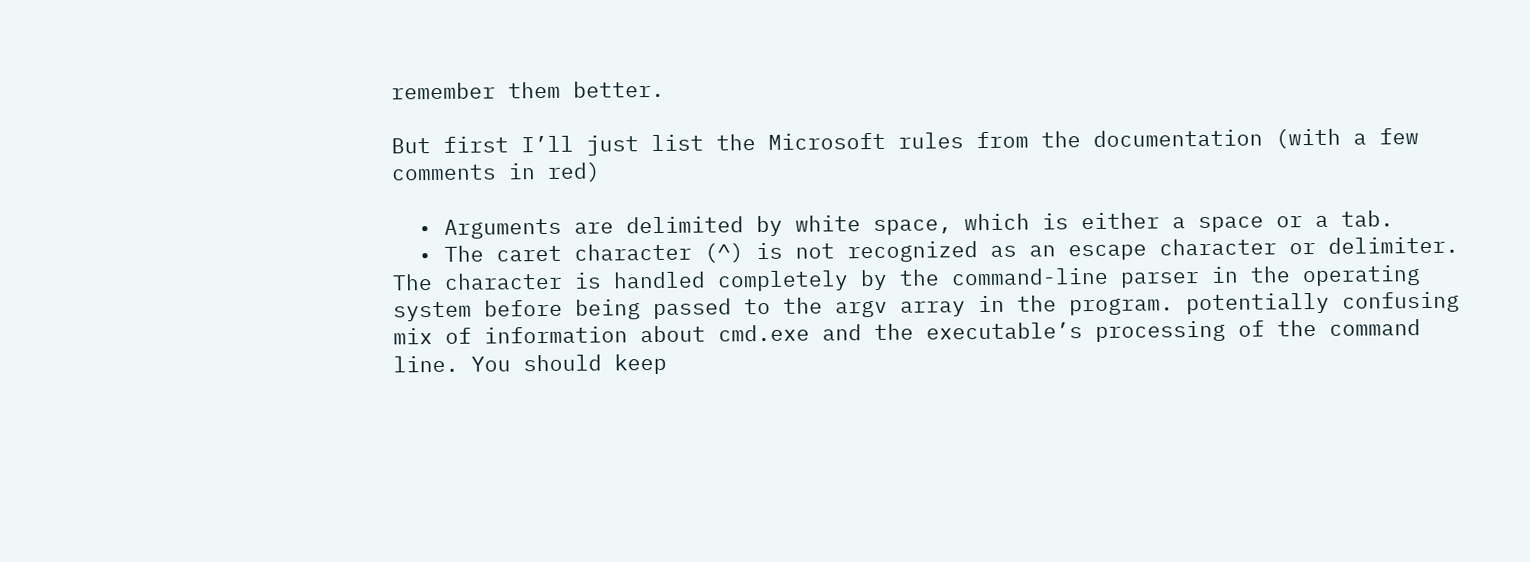remember them better.

But first I’ll just list the Microsoft rules from the documentation (with a few comments in red)

  • Arguments are delimited by white space, which is either a space or a tab.
  • The caret character (^) is not recognized as an escape character or delimiter. The character is handled completely by the command-line parser in the operating system before being passed to the argv array in the program. potentially confusing mix of information about cmd.exe and the executable’s processing of the command line. You should keep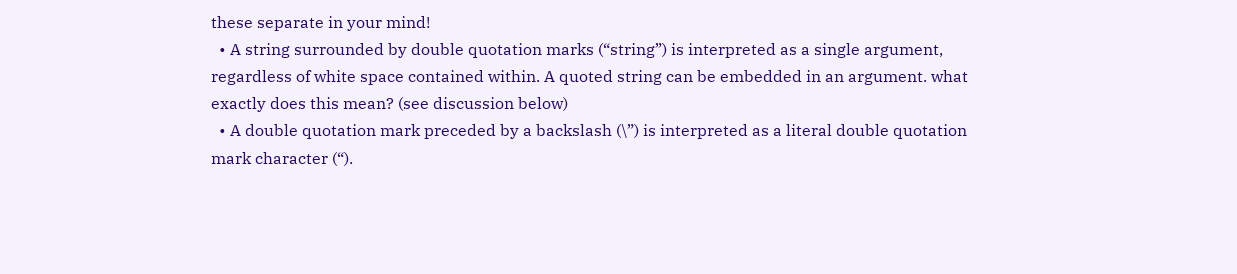these separate in your mind!
  • A string surrounded by double quotation marks (“string”) is interpreted as a single argument, regardless of white space contained within. A quoted string can be embedded in an argument. what exactly does this mean? (see discussion below)
  • A double quotation mark preceded by a backslash (\”) is interpreted as a literal double quotation mark character (“).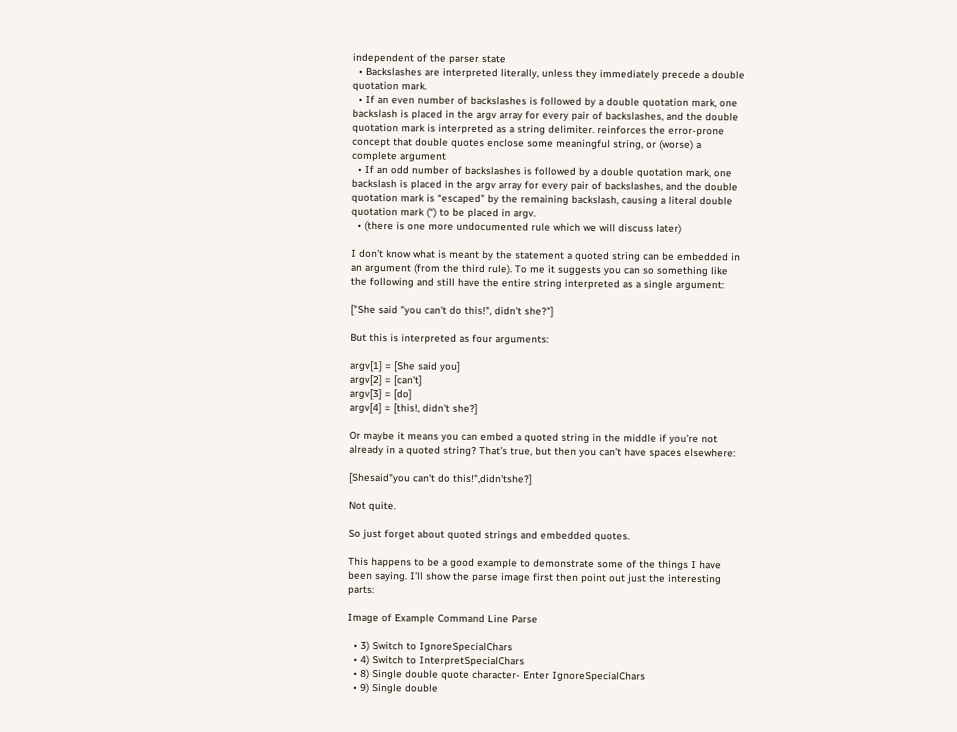independent of the parser state
  • Backslashes are interpreted literally, unless they immediately precede a double quotation mark.
  • If an even number of backslashes is followed by a double quotation mark, one backslash is placed in the argv array for every pair of backslashes, and the double quotation mark is interpreted as a string delimiter. reinforces the error-prone concept that double quotes enclose some meaningful string, or (worse) a complete argument
  • If an odd number of backslashes is followed by a double quotation mark, one backslash is placed in the argv array for every pair of backslashes, and the double quotation mark is “escaped” by the remaining backslash, causing a literal double quotation mark (“) to be placed in argv.
  • (there is one more undocumented rule which we will discuss later)

I don’t know what is meant by the statement a quoted string can be embedded in an argument (from the third rule). To me it suggests you can so something like the following and still have the entire string interpreted as a single argument:

["She said "you can't do this!", didn't she?"]

But this is interpreted as four arguments:

argv[1] = [She said you]
argv[2] = [can't]
argv[3] = [do]
argv[4] = [this!, didn't she?]

Or maybe it means you can embed a quoted string in the middle if you’re not already in a quoted string? That’s true, but then you can’t have spaces elsewhere:

[Shesaid"you can't do this!",didn'tshe?]

Not quite.

So just forget about quoted strings and embedded quotes.

This happens to be a good example to demonstrate some of the things I have been saying. I’ll show the parse image first then point out just the interesting parts:

Image of Example Command Line Parse

  • 3) Switch to IgnoreSpecialChars
  • 4) Switch to InterpretSpecialChars
  • 8) Single double quote character- Enter IgnoreSpecialChars
  • 9) Single double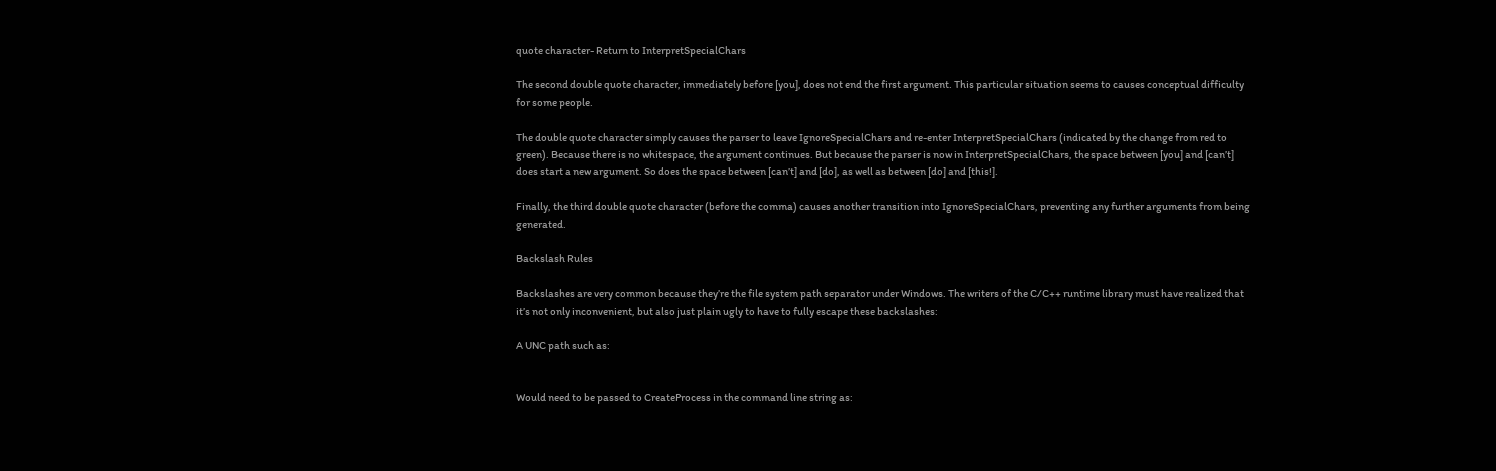quote character- Return to InterpretSpecialChars

The second double quote character, immediately before [you], does not end the first argument. This particular situation seems to causes conceptual difficulty for some people.

The double quote character simply causes the parser to leave IgnoreSpecialChars and re-enter InterpretSpecialChars (indicated by the change from red to green). Because there is no whitespace, the argument continues. But because the parser is now in InterpretSpecialChars, the space between [you] and [can’t] does start a new argument. So does the space between [can’t] and [do], as well as between [do] and [this!].

Finally, the third double quote character (before the comma) causes another transition into IgnoreSpecialChars, preventing any further arguments from being generated.

Backslash Rules

Backslashes are very common because they’re the file system path separator under Windows. The writers of the C/C++ runtime library must have realized that it’s not only inconvenient, but also just plain ugly to have to fully escape these backslashes:

A UNC path such as:


Would need to be passed to CreateProcess in the command line string as: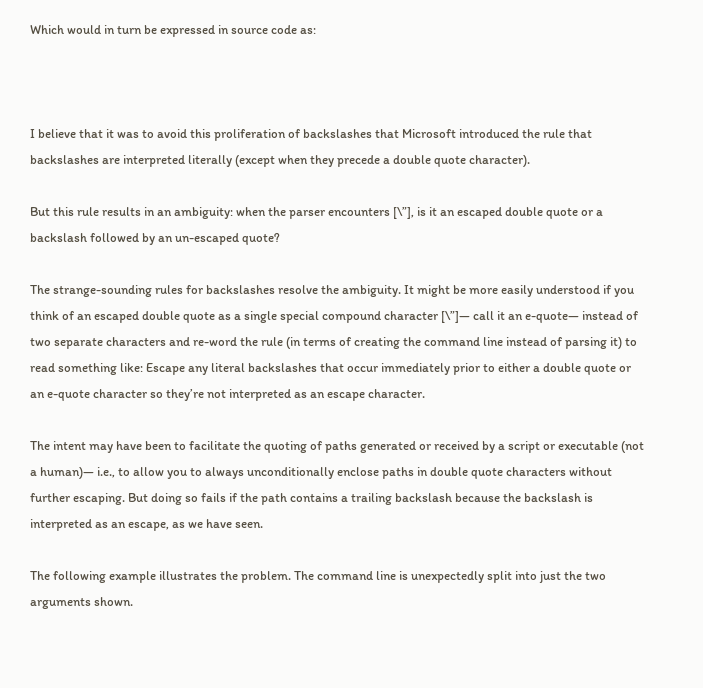Which would in turn be expressed in source code as:



I believe that it was to avoid this proliferation of backslashes that Microsoft introduced the rule that backslashes are interpreted literally (except when they precede a double quote character).

But this rule results in an ambiguity: when the parser encounters [\”], is it an escaped double quote or a backslash followed by an un-escaped quote?

The strange-sounding rules for backslashes resolve the ambiguity. It might be more easily understood if you think of an escaped double quote as a single special compound character [\”]— call it an e-quote— instead of two separate characters and re-word the rule (in terms of creating the command line instead of parsing it) to read something like: Escape any literal backslashes that occur immediately prior to either a double quote or an e-quote character so they’re not interpreted as an escape character.

The intent may have been to facilitate the quoting of paths generated or received by a script or executable (not a human)— i.e., to allow you to always unconditionally enclose paths in double quote characters without further escaping. But doing so fails if the path contains a trailing backslash because the backslash is interpreted as an escape, as we have seen.

The following example illustrates the problem. The command line is unexpectedly split into just the two arguments shown.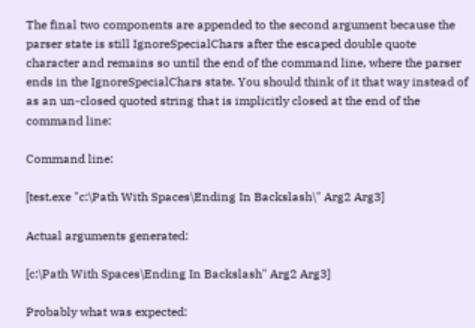The final two components are appended to the second argument because the parser state is still IgnoreSpecialChars after the escaped double quote character and remains so until the end of the command line, where the parser ends in the IgnoreSpecialChars state. You should think of it that way instead of as an un-closed quoted string that is implicitly closed at the end of the command line:

Command line:

[test.exe "c:\Path With Spaces\Ending In Backslash\" Arg2 Arg3]

Actual arguments generated:

[c:\Path With Spaces\Ending In Backslash" Arg2 Arg3]

Probably what was expected: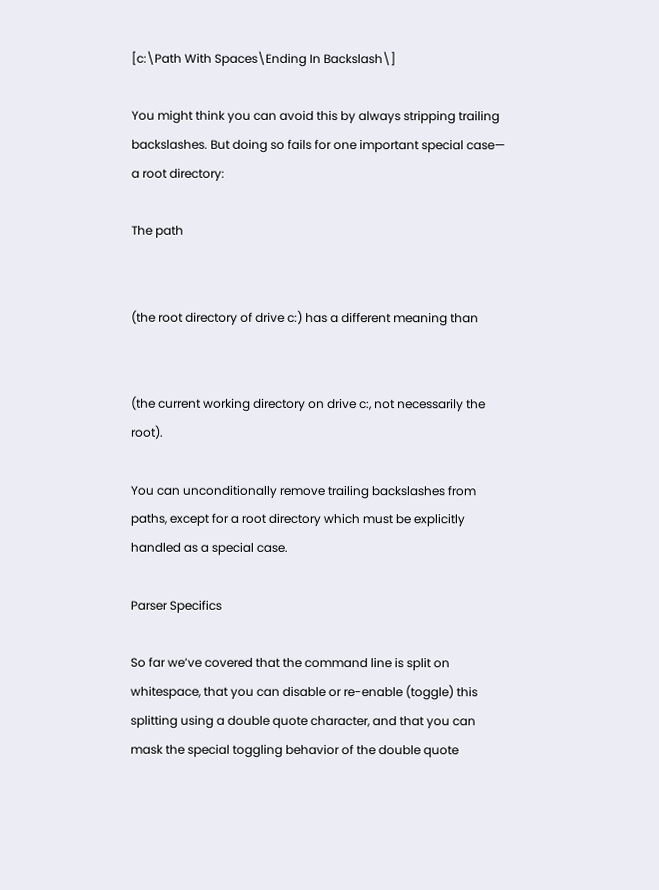[c:\Path With Spaces\Ending In Backslash\]

You might think you can avoid this by always stripping trailing backslashes. But doing so fails for one important special case— a root directory:

The path


(the root directory of drive c:) has a different meaning than


(the current working directory on drive c:, not necessarily the root).

You can unconditionally remove trailing backslashes from paths, except for a root directory which must be explicitly handled as a special case.

Parser Specifics

So far we’ve covered that the command line is split on whitespace, that you can disable or re-enable (toggle) this splitting using a double quote character, and that you can mask the special toggling behavior of the double quote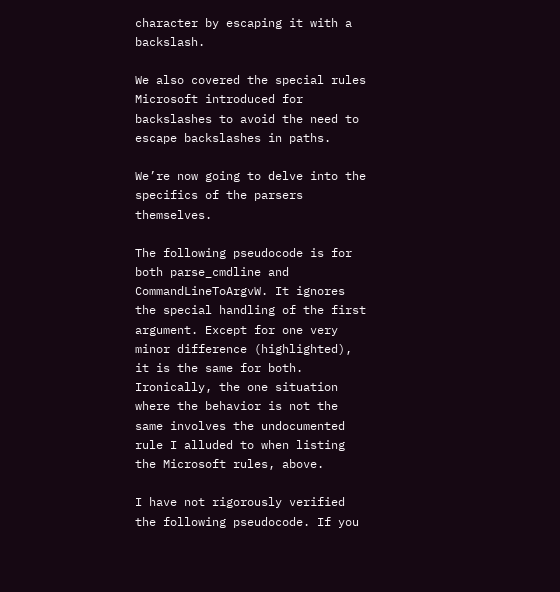character by escaping it with a backslash.

We also covered the special rules Microsoft introduced for backslashes to avoid the need to escape backslashes in paths.

We’re now going to delve into the specifics of the parsers themselves.

The following pseudocode is for both parse_cmdline and CommandLineToArgvW. It ignores the special handling of the first argument. Except for one very minor difference (highlighted), it is the same for both. Ironically, the one situation where the behavior is not the same involves the undocumented rule I alluded to when listing the Microsoft rules, above.

I have not rigorously verified the following pseudocode. If you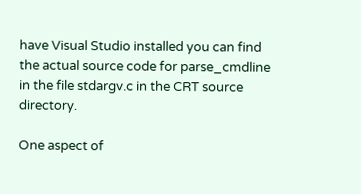have Visual Studio installed you can find the actual source code for parse_cmdline in the file stdargv.c in the CRT source directory.

One aspect of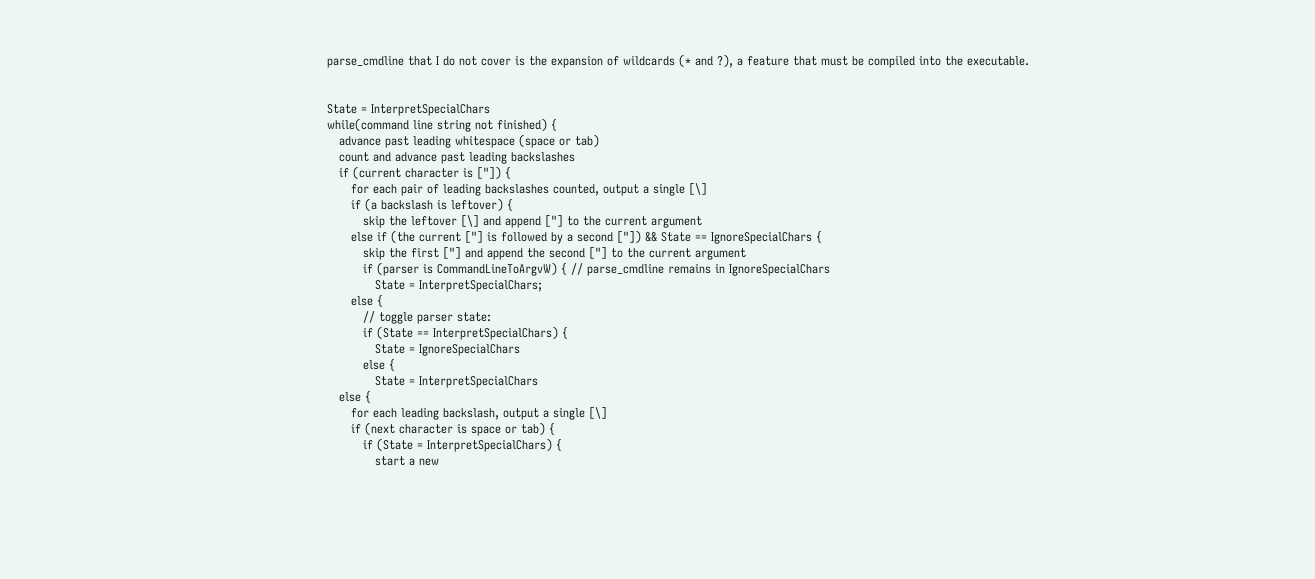parse_cmdline that I do not cover is the expansion of wildcards (* and ?), a feature that must be compiled into the executable.


State = InterpretSpecialChars
while(command line string not finished) {
   advance past leading whitespace (space or tab)
   count and advance past leading backslashes
   if (current character is ["]) {
      for each pair of leading backslashes counted, output a single [\]
      if (a backslash is leftover) {
         skip the leftover [\] and append ["] to the current argument
      else if (the current ["] is followed by a second ["]) && State == IgnoreSpecialChars {
         skip the first ["] and append the second ["] to the current argument
         if (parser is CommandLineToArgvW) { // parse_cmdline remains in IgnoreSpecialChars
            State = InterpretSpecialChars;
      else {
         // toggle parser state:
         if (State == InterpretSpecialChars) {
            State = IgnoreSpecialChars
         else {
            State = InterpretSpecialChars
   else {
      for each leading backslash, output a single [\]
      if (next character is space or tab) {
         if (State = InterpretSpecialChars) {
            start a new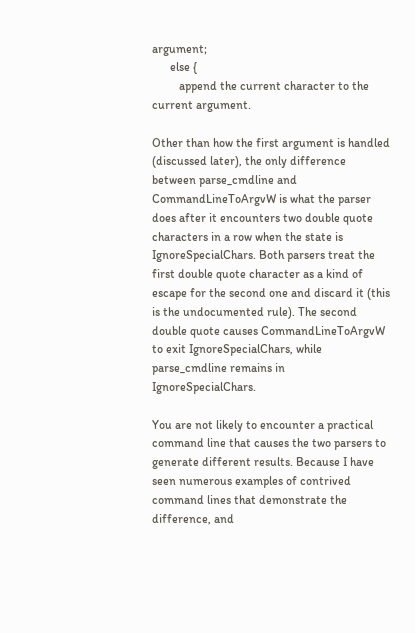argument;
      else {
         append the current character to the current argument.

Other than how the first argument is handled (discussed later), the only difference between parse_cmdline and CommandLineToArgvW is what the parser does after it encounters two double quote characters in a row when the state is IgnoreSpecialChars. Both parsers treat the first double quote character as a kind of escape for the second one and discard it (this is the undocumented rule). The second double quote causes CommandLineToArgvW to exit IgnoreSpecialChars, while parse_cmdline remains in IgnoreSpecialChars.

You are not likely to encounter a practical command line that causes the two parsers to generate different results. Because I have seen numerous examples of contrived command lines that demonstrate the difference, and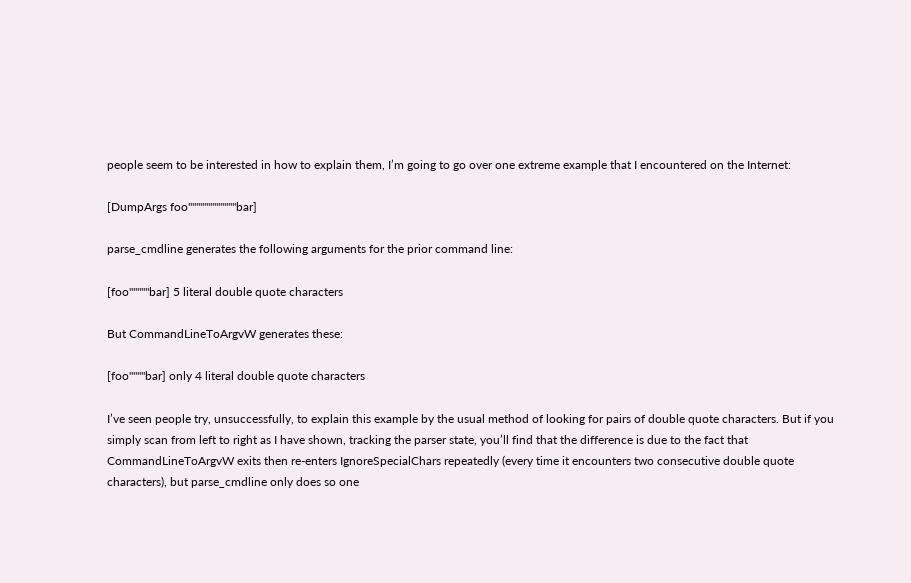people seem to be interested in how to explain them, I’m going to go over one extreme example that I encountered on the Internet:

[DumpArgs foo""""""""""""bar]

parse_cmdline generates the following arguments for the prior command line:

[foo"""""bar] 5 literal double quote characters

But CommandLineToArgvW generates these:

[foo""""bar] only 4 literal double quote characters

I’ve seen people try, unsuccessfully, to explain this example by the usual method of looking for pairs of double quote characters. But if you simply scan from left to right as I have shown, tracking the parser state, you’ll find that the difference is due to the fact that CommandLineToArgvW exits then re-enters IgnoreSpecialChars repeatedly (every time it encounters two consecutive double quote characters), but parse_cmdline only does so one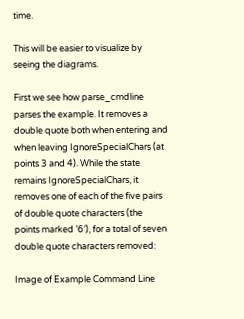time.

This will be easier to visualize by seeing the diagrams.

First we see how parse_cmdline parses the example. It removes a double quote both when entering and when leaving IgnoreSpecialChars (at points 3 and 4). While the state remains IgnoreSpecialChars, it removes one of each of the five pairs of double quote characters (the points marked ’6′), for a total of seven double quote characters removed:

Image of Example Command Line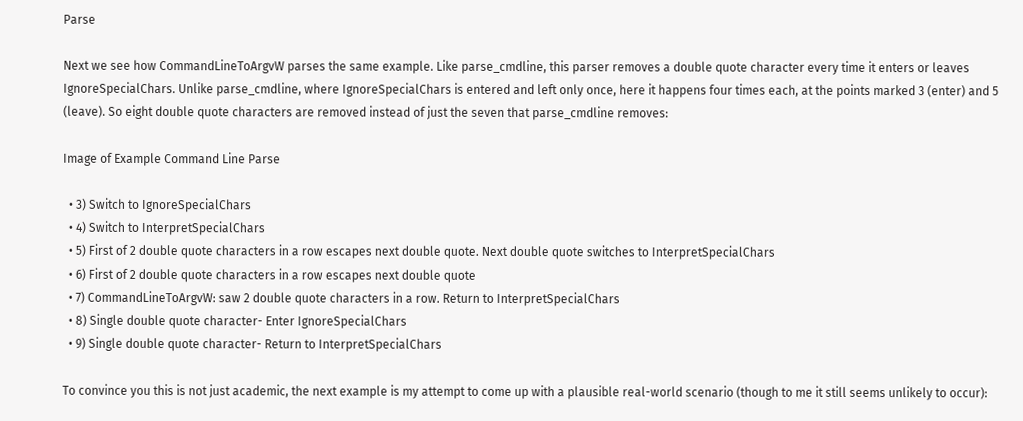Parse

Next we see how CommandLineToArgvW parses the same example. Like parse_cmdline, this parser removes a double quote character every time it enters or leaves IgnoreSpecialChars. Unlike parse_cmdline, where IgnoreSpecialChars is entered and left only once, here it happens four times each, at the points marked 3 (enter) and 5 (leave). So eight double quote characters are removed instead of just the seven that parse_cmdline removes:

Image of Example Command Line Parse

  • 3) Switch to IgnoreSpecialChars
  • 4) Switch to InterpretSpecialChars
  • 5) First of 2 double quote characters in a row escapes next double quote. Next double quote switches to InterpretSpecialChars
  • 6) First of 2 double quote characters in a row escapes next double quote
  • 7) CommandLineToArgvW: saw 2 double quote characters in a row. Return to InterpretSpecialChars
  • 8) Single double quote character- Enter IgnoreSpecialChars
  • 9) Single double quote character- Return to InterpretSpecialChars

To convince you this is not just academic, the next example is my attempt to come up with a plausible real-world scenario (though to me it still seems unlikely to occur):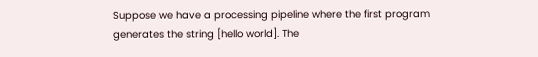Suppose we have a processing pipeline where the first program generates the string [hello world]. The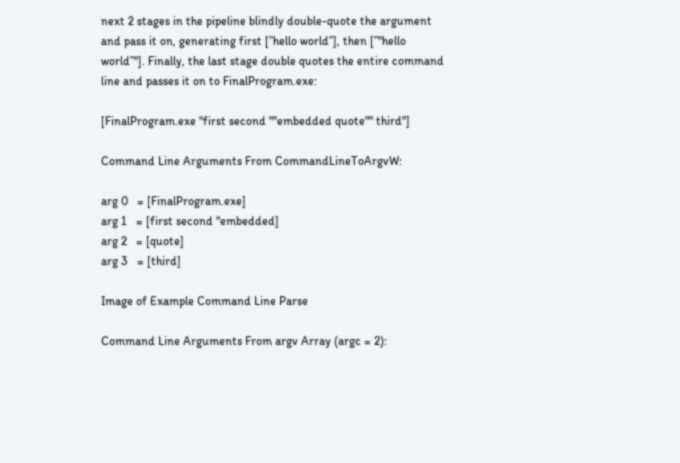next 2 stages in the pipeline blindly double-quote the argument and pass it on, generating first [”hello world”], then [”"hello world”"]. Finally, the last stage double quotes the entire command line and passes it on to FinalProgram.exe:

[FinalProgram.exe "first second ""embedded quote"" third"]

Command Line Arguments From CommandLineToArgvW:

arg 0   = [FinalProgram.exe]
arg 1   = [first second "embedded]
arg 2   = [quote]
arg 3   = [third]

Image of Example Command Line Parse

Command Line Arguments From argv Array (argc = 2):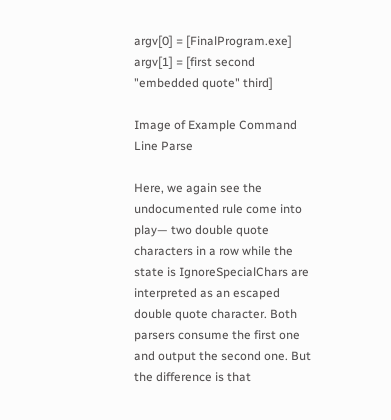argv[0] = [FinalProgram.exe]
argv[1] = [first second "embedded quote" third]

Image of Example Command Line Parse

Here, we again see the undocumented rule come into play— two double quote characters in a row while the state is IgnoreSpecialChars are interpreted as an escaped double quote character. Both parsers consume the first one and output the second one. But the difference is that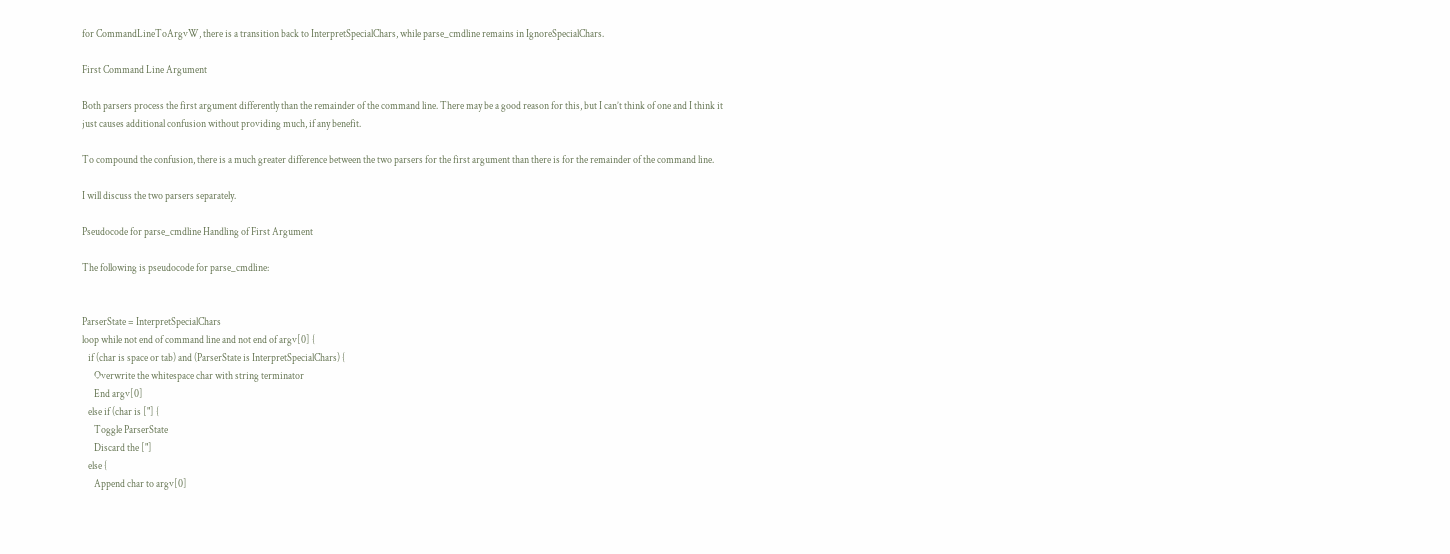for CommandLineToArgvW, there is a transition back to InterpretSpecialChars, while parse_cmdline remains in IgnoreSpecialChars.

First Command Line Argument

Both parsers process the first argument differently than the remainder of the command line. There may be a good reason for this, but I can’t think of one and I think it just causes additional confusion without providing much, if any benefit.

To compound the confusion, there is a much greater difference between the two parsers for the first argument than there is for the remainder of the command line.

I will discuss the two parsers separately.

Pseudocode for parse_cmdline Handling of First Argument

The following is pseudocode for parse_cmdline:


ParserState = InterpretSpecialChars
loop while not end of command line and not end of argv[0] {
   if (char is space or tab) and (ParserState is InterpretSpecialChars) {
      Overwrite the whitespace char with string terminator
      End argv[0]
   else if (char is ["] {
      Toggle ParserState
      Discard the ["]
   else {
      Append char to argv[0]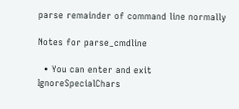parse remainder of command line normally

Notes for parse_cmdline

  • You can enter and exit IgnoreSpecialChars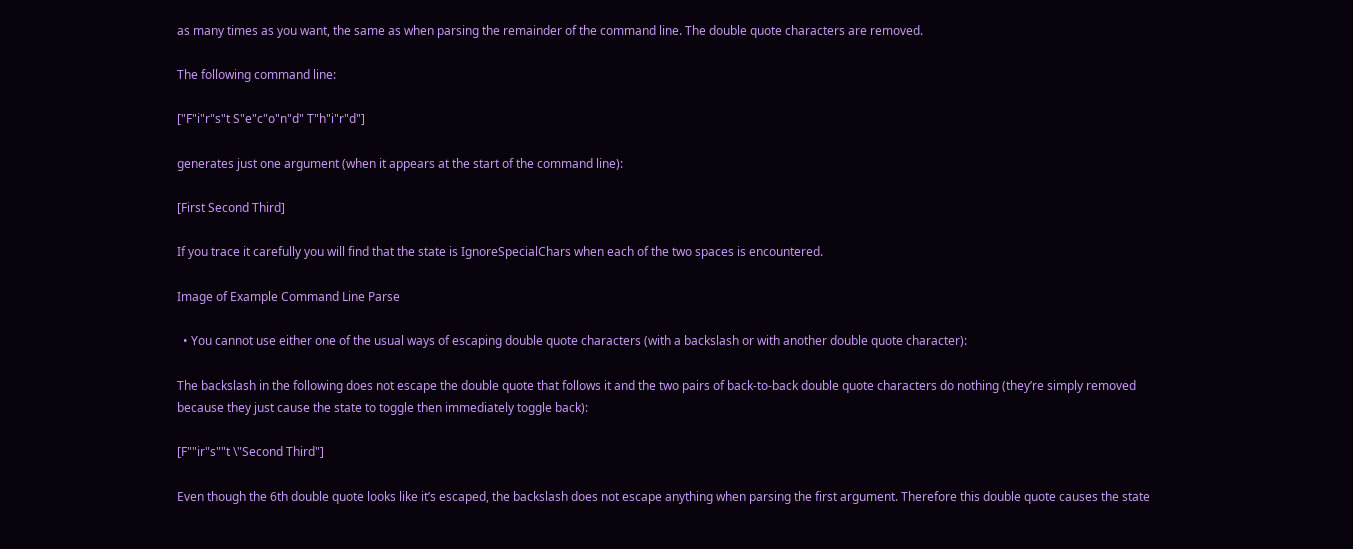as many times as you want, the same as when parsing the remainder of the command line. The double quote characters are removed.

The following command line:

["F"i"r"s"t S"e"c"o"n"d" T"h"i"r"d"]

generates just one argument (when it appears at the start of the command line):

[First Second Third]

If you trace it carefully you will find that the state is IgnoreSpecialChars when each of the two spaces is encountered.

Image of Example Command Line Parse

  • You cannot use either one of the usual ways of escaping double quote characters (with a backslash or with another double quote character):

The backslash in the following does not escape the double quote that follows it and the two pairs of back-to-back double quote characters do nothing (they’re simply removed because they just cause the state to toggle then immediately toggle back):

[F""ir"s""t \"Second Third"]

Even though the 6th double quote looks like it’s escaped, the backslash does not escape anything when parsing the first argument. Therefore this double quote causes the state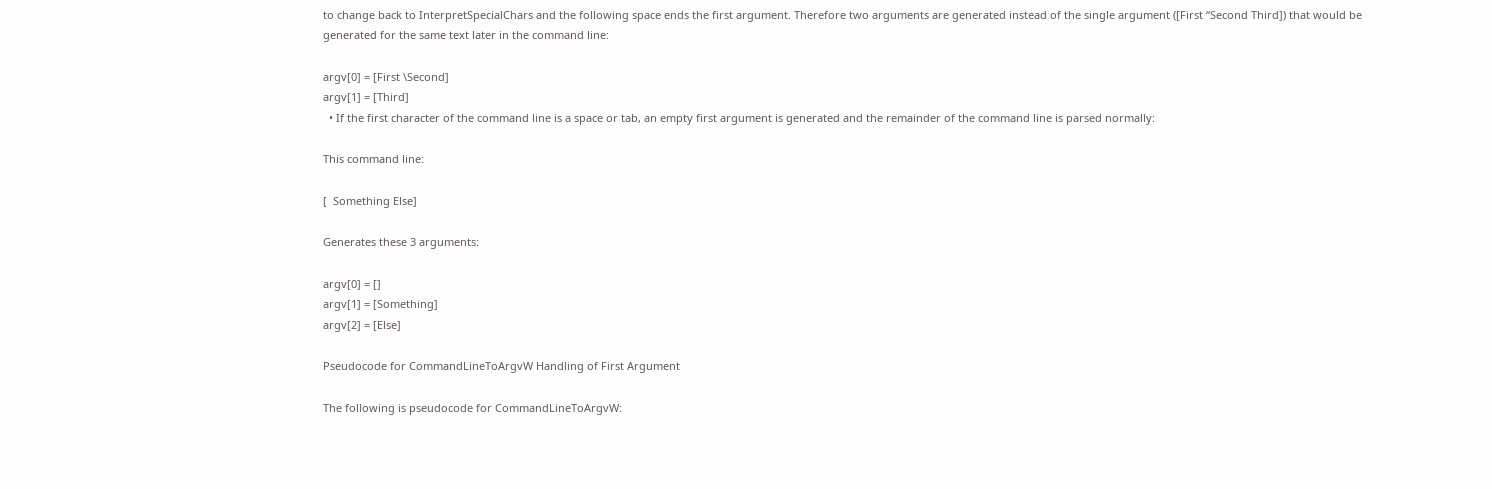to change back to InterpretSpecialChars and the following space ends the first argument. Therefore two arguments are generated instead of the single argument ([First “Second Third]) that would be generated for the same text later in the command line:

argv[0] = [First \Second]
argv[1] = [Third]
  • If the first character of the command line is a space or tab, an empty first argument is generated and the remainder of the command line is parsed normally:

This command line:

[  Something Else]

Generates these 3 arguments:

argv[0] = []
argv[1] = [Something]
argv[2] = [Else]

Pseudocode for CommandLineToArgvW Handling of First Argument

The following is pseudocode for CommandLineToArgvW: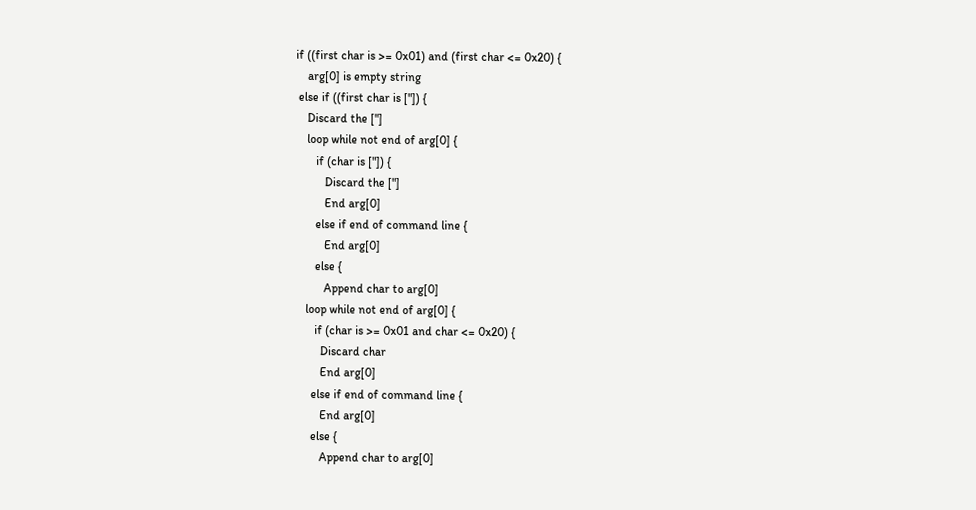if ((first char is >= 0x01) and (first char <= 0x20) {
    arg[0] is empty string
 else if ((first char is ["]) {
    Discard the ["]
    loop while not end of arg[0] {
       if (char is ["]) {
          Discard the ["]
          End arg[0]
       else if end of command line {
          End arg[0]
       else {
          Append char to arg[0]
    loop while not end of arg[0] {
       if (char is >= 0x01 and char <= 0x20) {
         Discard char
         End arg[0]
      else if end of command line {
         End arg[0]
      else {
         Append char to arg[0]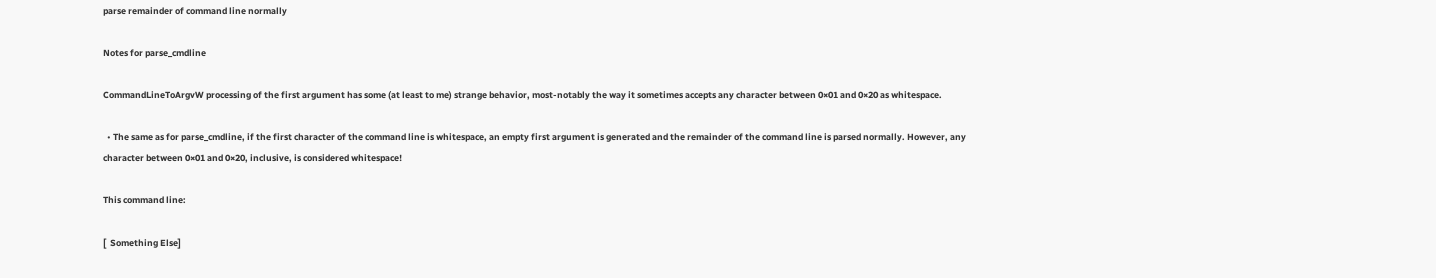parse remainder of command line normally

Notes for parse_cmdline

CommandLineToArgvW processing of the first argument has some (at least to me) strange behavior, most-notably the way it sometimes accepts any character between 0×01 and 0×20 as whitespace.

  • The same as for parse_cmdline, if the first character of the command line is whitespace, an empty first argument is generated and the remainder of the command line is parsed normally. However, any character between 0×01 and 0×20, inclusive, is considered whitespace!

This command line:

[  Something Else]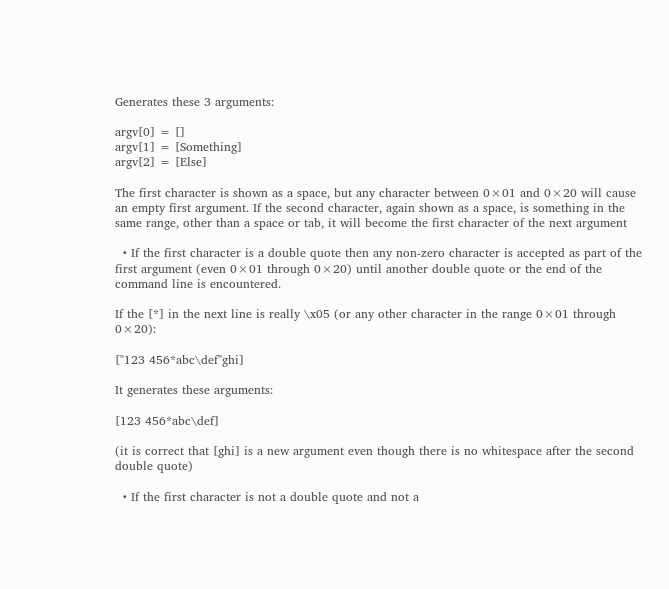Generates these 3 arguments:

argv[0] = []
argv[1] = [Something]
argv[2] = [Else]

The first character is shown as a space, but any character between 0×01 and 0×20 will cause an empty first argument. If the second character, again shown as a space, is something in the same range, other than a space or tab, it will become the first character of the next argument

  • If the first character is a double quote then any non-zero character is accepted as part of the first argument (even 0×01 through 0×20) until another double quote or the end of the command line is encountered.

If the [*] in the next line is really \x05 (or any other character in the range 0×01 through 0×20):

["123 456*abc\def"ghi]

It generates these arguments:

[123 456*abc\def]

(it is correct that [ghi] is a new argument even though there is no whitespace after the second double quote)

  • If the first character is not a double quote and not a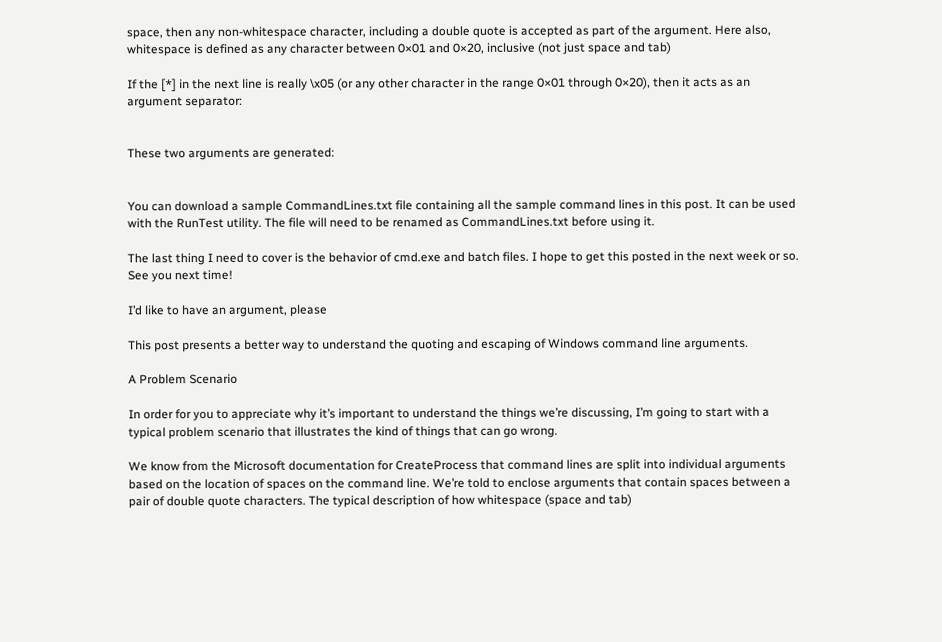space, then any non-whitespace character, including a double quote is accepted as part of the argument. Here also, whitespace is defined as any character between 0×01 and 0×20, inclusive (not just space and tab)

If the [*] in the next line is really \x05 (or any other character in the range 0×01 through 0×20), then it acts as an argument separator:


These two arguments are generated:


You can download a sample CommandLines.txt file containing all the sample command lines in this post. It can be used with the RunTest utility. The file will need to be renamed as CommandLines.txt before using it.

The last thing I need to cover is the behavior of cmd.exe and batch files. I hope to get this posted in the next week or so. See you next time!

I’d like to have an argument, please

This post presents a better way to understand the quoting and escaping of Windows command line arguments.

A Problem Scenario

In order for you to appreciate why it’s important to understand the things we’re discussing, I’m going to start with a typical problem scenario that illustrates the kind of things that can go wrong.

We know from the Microsoft documentation for CreateProcess that command lines are split into individual arguments based on the location of spaces on the command line. We’re told to enclose arguments that contain spaces between a pair of double quote characters. The typical description of how whitespace (space and tab)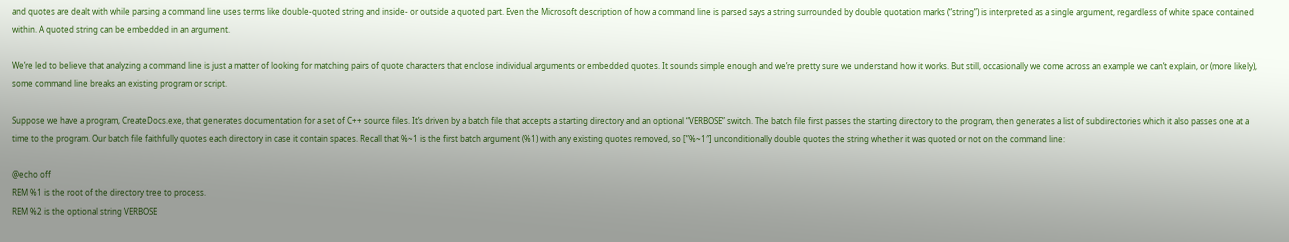and quotes are dealt with while parsing a command line uses terms like double-quoted string and inside- or outside a quoted part. Even the Microsoft description of how a command line is parsed says a string surrounded by double quotation marks (“string”) is interpreted as a single argument, regardless of white space contained within. A quoted string can be embedded in an argument.

We’re led to believe that analyzing a command line is just a matter of looking for matching pairs of quote characters that enclose individual arguments or embedded quotes. It sounds simple enough and we’re pretty sure we understand how it works. But still, occasionally we come across an example we can’t explain, or (more likely), some command line breaks an existing program or script.

Suppose we have a program, CreateDocs.exe, that generates documentation for a set of C++ source files. It’s driven by a batch file that accepts a starting directory and an optional “VERBOSE” switch. The batch file first passes the starting directory to the program, then generates a list of subdirectories which it also passes one at a time to the program. Our batch file faithfully quotes each directory in case it contain spaces. Recall that %~1 is the first batch argument (%1) with any existing quotes removed, so [”%~1″] unconditionally double quotes the string whether it was quoted or not on the command line:

@echo off
REM %1 is the root of the directory tree to process.
REM %2 is the optional string VERBOSE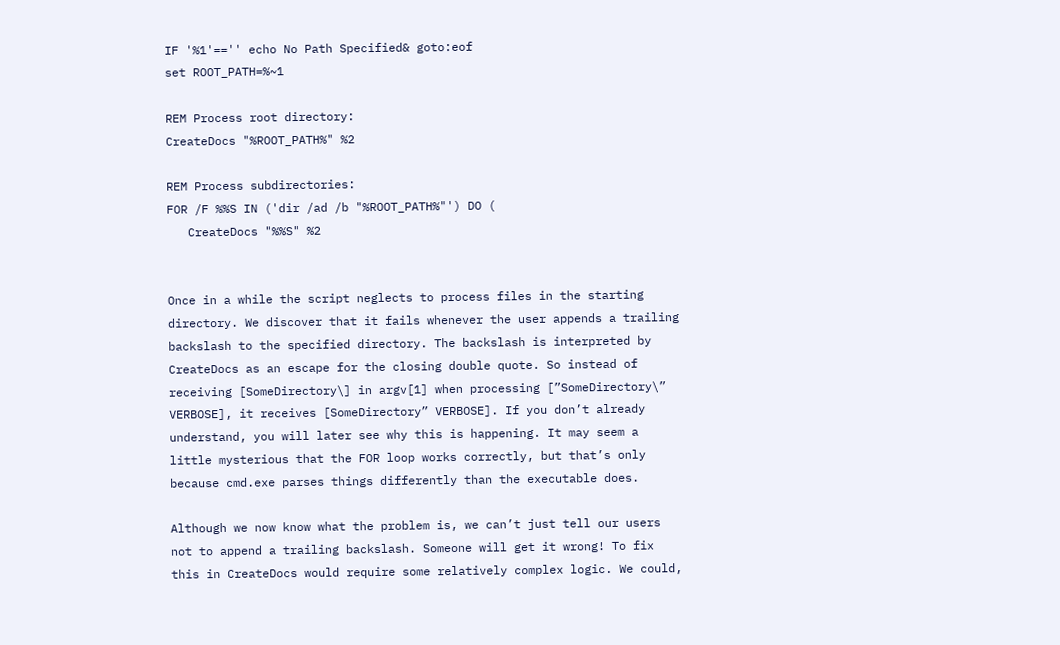IF '%1'=='' echo No Path Specified& goto:eof
set ROOT_PATH=%~1

REM Process root directory:
CreateDocs "%ROOT_PATH%" %2

REM Process subdirectories:
FOR /F %%S IN ('dir /ad /b "%ROOT_PATH%"') DO (
   CreateDocs "%%S" %2


Once in a while the script neglects to process files in the starting directory. We discover that it fails whenever the user appends a trailing backslash to the specified directory. The backslash is interpreted by CreateDocs as an escape for the closing double quote. So instead of receiving [SomeDirectory\] in argv[1] when processing [”SomeDirectory\” VERBOSE], it receives [SomeDirectory” VERBOSE]. If you don’t already understand, you will later see why this is happening. It may seem a little mysterious that the FOR loop works correctly, but that’s only because cmd.exe parses things differently than the executable does.

Although we now know what the problem is, we can’t just tell our users not to append a trailing backslash. Someone will get it wrong! To fix this in CreateDocs would require some relatively complex logic. We could,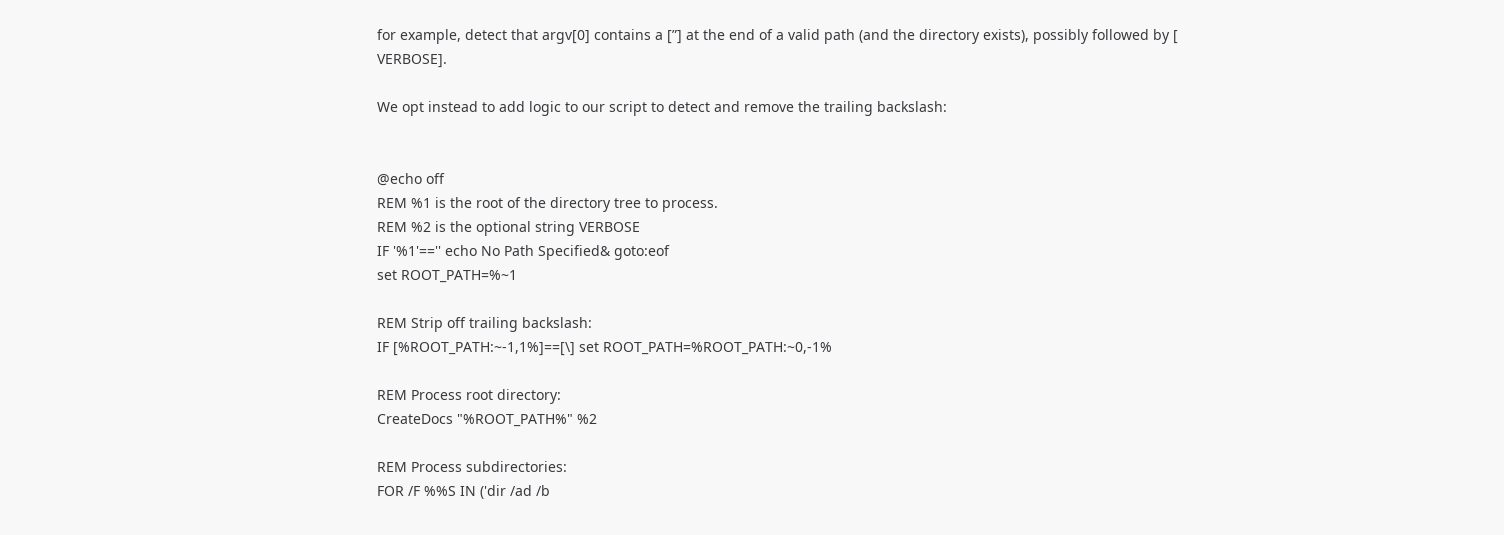for example, detect that argv[0] contains a [”] at the end of a valid path (and the directory exists), possibly followed by [ VERBOSE].

We opt instead to add logic to our script to detect and remove the trailing backslash:


@echo off
REM %1 is the root of the directory tree to process.
REM %2 is the optional string VERBOSE
IF '%1'=='' echo No Path Specified& goto:eof
set ROOT_PATH=%~1

REM Strip off trailing backslash:
IF [%ROOT_PATH:~-1,1%]==[\] set ROOT_PATH=%ROOT_PATH:~0,-1%

REM Process root directory:
CreateDocs "%ROOT_PATH%" %2

REM Process subdirectories:
FOR /F %%S IN ('dir /ad /b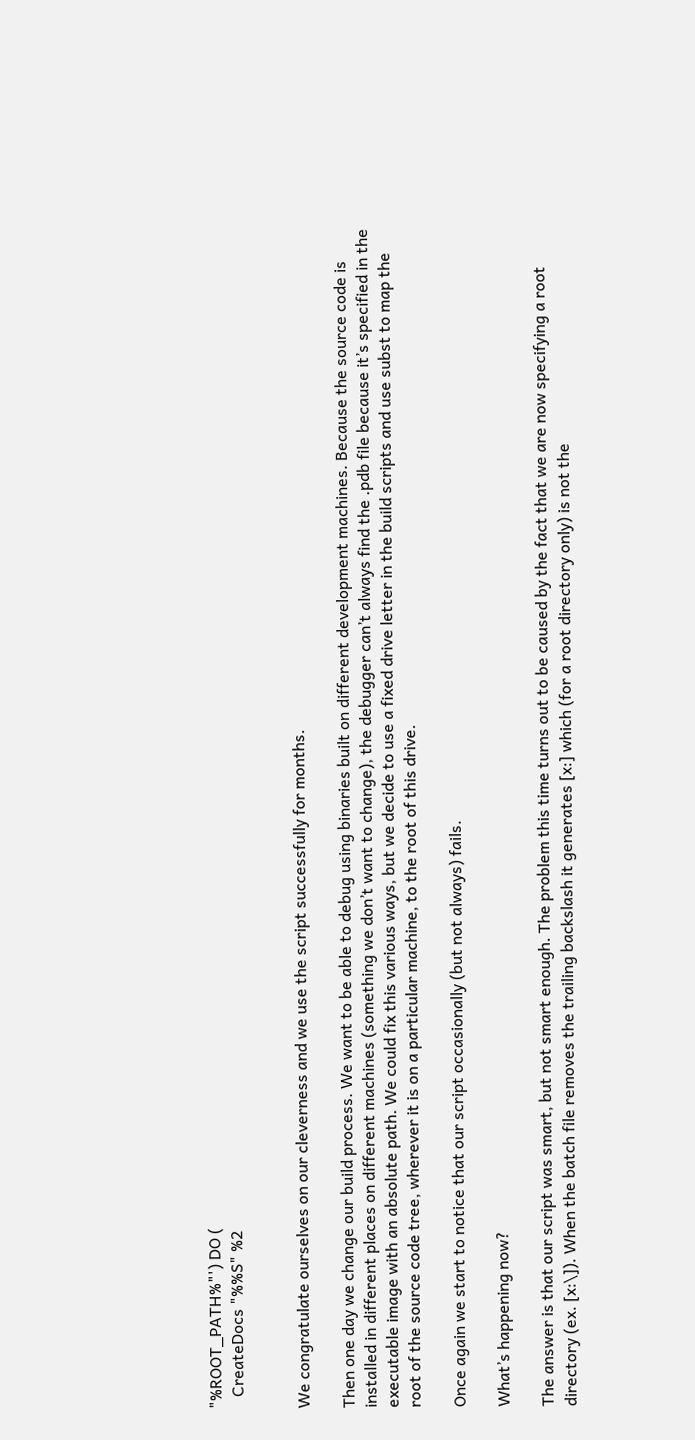"%ROOT_PATH%"') DO (
   CreateDocs "%%S" %2


We congratulate ourselves on our cleverness and we use the script successfully for months.

Then one day we change our build process. We want to be able to debug using binaries built on different development machines. Because the source code is installed in different places on different machines (something we don’t want to change), the debugger can’t always find the .pdb file because it’s specified in the executable image with an absolute path. We could fix this various ways, but we decide to use a fixed drive letter in the build scripts and use subst to map the root of the source code tree, wherever it is on a particular machine, to the root of this drive.

Once again we start to notice that our script occasionally (but not always) fails.

What’s happening now?

The answer is that our script was smart, but not smart enough. The problem this time turns out to be caused by the fact that we are now specifying a root directory (ex. [x:\]). When the batch file removes the trailing backslash it generates [x:] which (for a root directory only) is not the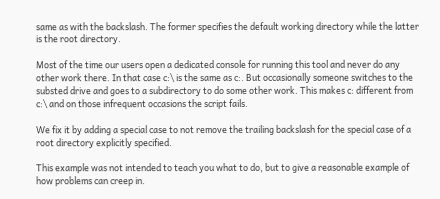same as with the backslash. The former specifies the default working directory while the latter is the root directory.

Most of the time our users open a dedicated console for running this tool and never do any other work there. In that case c:\ is the same as c:. But occasionally someone switches to the substed drive and goes to a subdirectory to do some other work. This makes c: different from c:\ and on those infrequent occasions the script fails.

We fix it by adding a special case to not remove the trailing backslash for the special case of a root directory explicitly specified.

This example was not intended to teach you what to do, but to give a reasonable example of how problems can creep in.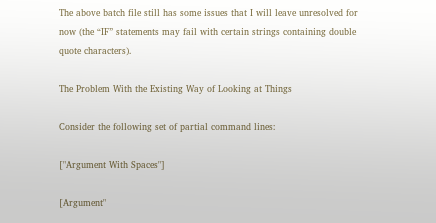The above batch file still has some issues that I will leave unresolved for now (the “IF” statements may fail with certain strings containing double quote characters).

The Problem With the Existing Way of Looking at Things

Consider the following set of partial command lines:

["Argument With Spaces"]

[Argument"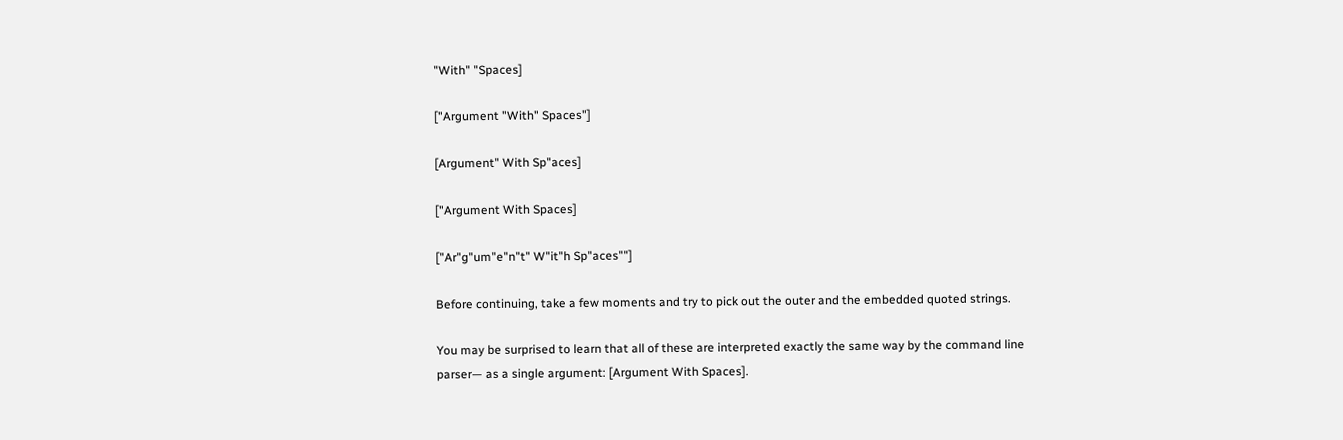"With" "Spaces]

["Argument "With" Spaces"]

[Argument" With Sp"aces]

["Argument With Spaces]

["Ar"g"um"e"n"t" W"it"h Sp"aces""]

Before continuing, take a few moments and try to pick out the outer and the embedded quoted strings.

You may be surprised to learn that all of these are interpreted exactly the same way by the command line parser— as a single argument: [Argument With Spaces].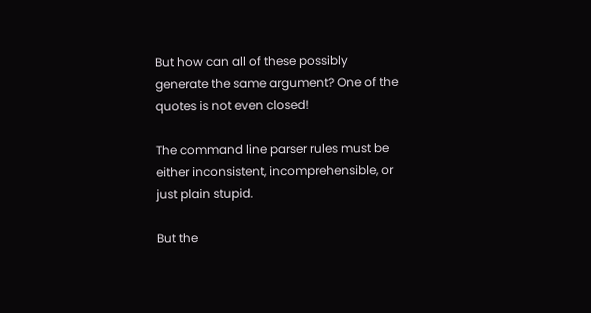But how can all of these possibly generate the same argument? One of the quotes is not even closed!

The command line parser rules must be either inconsistent, incomprehensible, or just plain stupid.

But the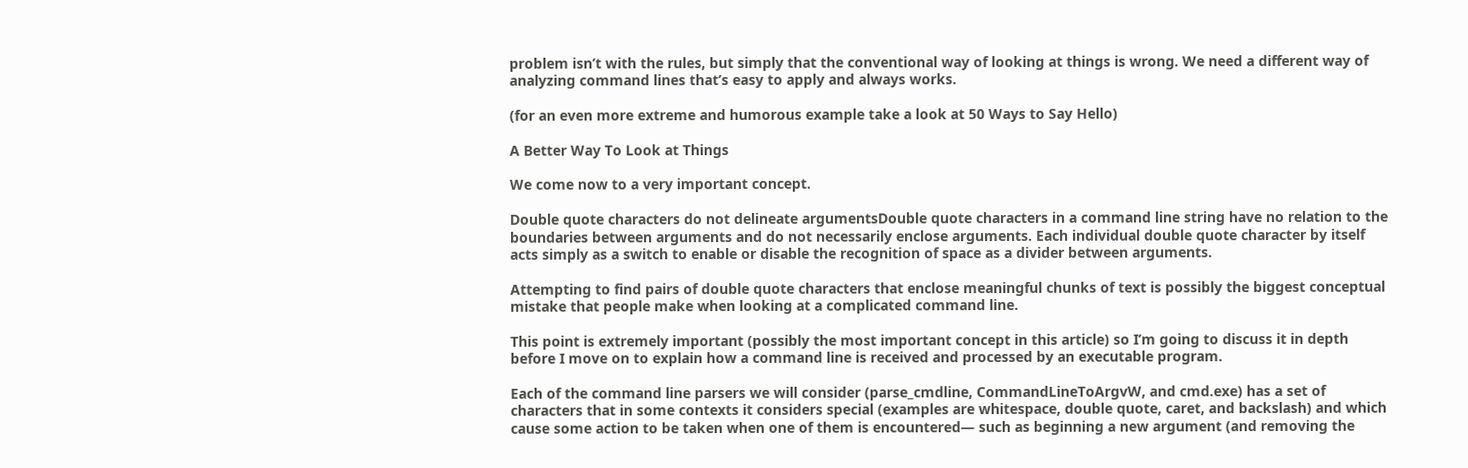problem isn’t with the rules, but simply that the conventional way of looking at things is wrong. We need a different way of analyzing command lines that’s easy to apply and always works.

(for an even more extreme and humorous example take a look at 50 Ways to Say Hello)

A Better Way To Look at Things

We come now to a very important concept.

Double quote characters do not delineate argumentsDouble quote characters in a command line string have no relation to the boundaries between arguments and do not necessarily enclose arguments. Each individual double quote character by itself acts simply as a switch to enable or disable the recognition of space as a divider between arguments.

Attempting to find pairs of double quote characters that enclose meaningful chunks of text is possibly the biggest conceptual mistake that people make when looking at a complicated command line.

This point is extremely important (possibly the most important concept in this article) so I’m going to discuss it in depth before I move on to explain how a command line is received and processed by an executable program.

Each of the command line parsers we will consider (parse_cmdline, CommandLineToArgvW, and cmd.exe) has a set of characters that in some contexts it considers special (examples are whitespace, double quote, caret, and backslash) and which cause some action to be taken when one of them is encountered— such as beginning a new argument (and removing the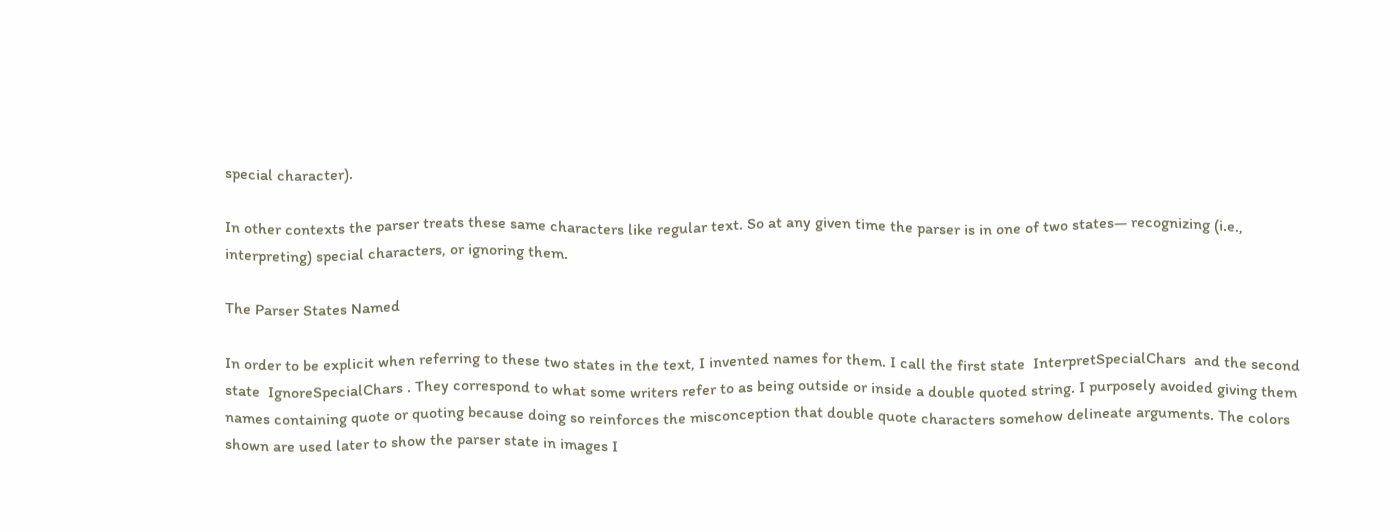special character).

In other contexts the parser treats these same characters like regular text. So at any given time the parser is in one of two states— recognizing (i.e., interpreting) special characters, or ignoring them.

The Parser States Named

In order to be explicit when referring to these two states in the text, I invented names for them. I call the first state  InterpretSpecialChars  and the second state  IgnoreSpecialChars . They correspond to what some writers refer to as being outside or inside a double quoted string. I purposely avoided giving them names containing quote or quoting because doing so reinforces the misconception that double quote characters somehow delineate arguments. The colors shown are used later to show the parser state in images I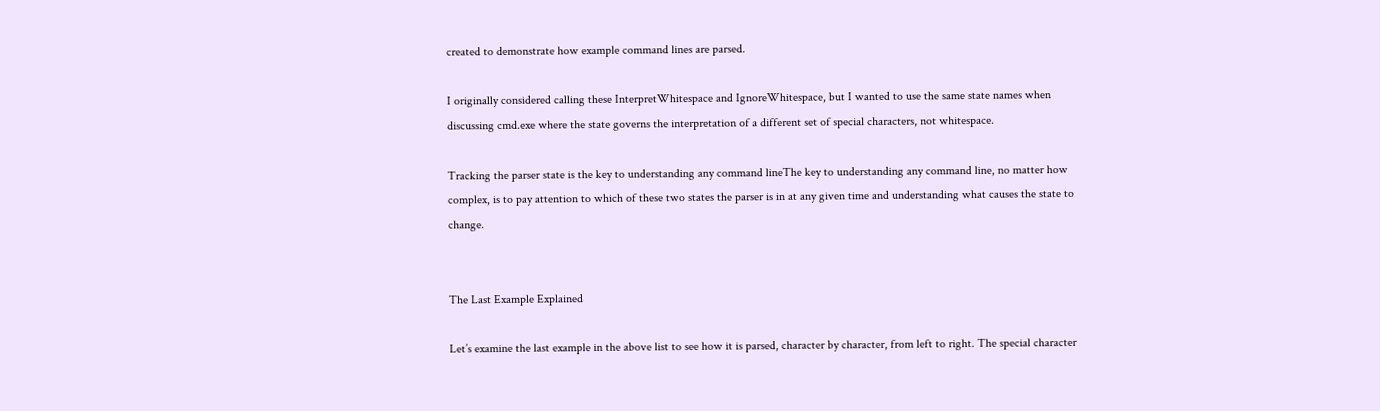created to demonstrate how example command lines are parsed.

I originally considered calling these InterpretWhitespace and IgnoreWhitespace, but I wanted to use the same state names when discussing cmd.exe where the state governs the interpretation of a different set of special characters, not whitespace.

Tracking the parser state is the key to understanding any command lineThe key to understanding any command line, no matter how complex, is to pay attention to which of these two states the parser is in at any given time and understanding what causes the state to change.


The Last Example Explained

Let’s examine the last example in the above list to see how it is parsed, character by character, from left to right. The special character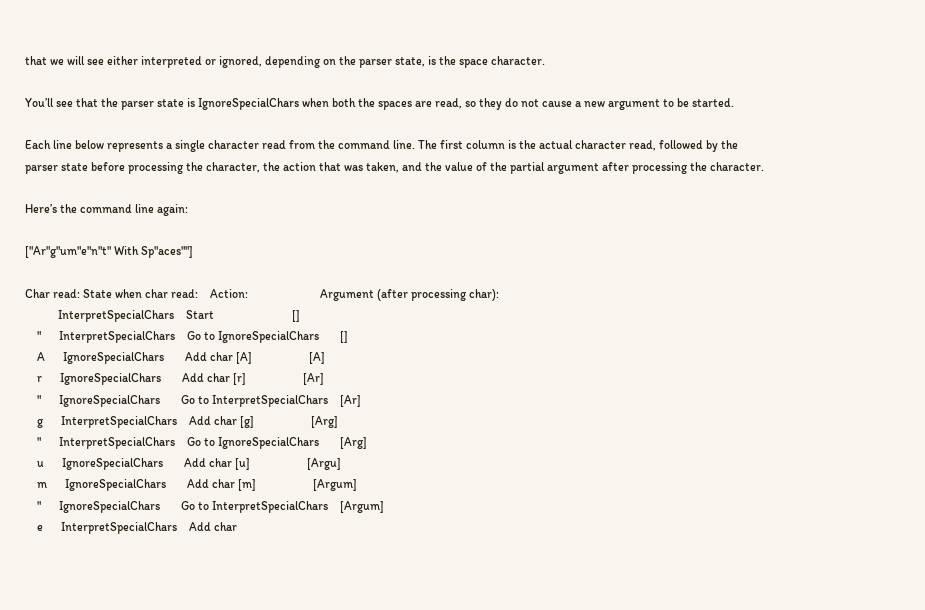that we will see either interpreted or ignored, depending on the parser state, is the space character.

You’ll see that the parser state is IgnoreSpecialChars when both the spaces are read, so they do not cause a new argument to be started.

Each line below represents a single character read from the command line. The first column is the actual character read, followed by the parser state before processing the character, the action that was taken, and the value of the partial argument after processing the character.

Here’s the command line again:

["Ar"g"um"e"n"t" With Sp"aces""]

Char read: State when char read:    Action:                        Argument (after processing char):
           InterpretSpecialChars    Start                          []
    "      InterpretSpecialChars    Go to IgnoreSpecialChars       []
    A      IgnoreSpecialChars       Add char [A]                   [A]
    r      IgnoreSpecialChars       Add char [r]                   [Ar]
    "      IgnoreSpecialChars       Go to InterpretSpecialChars    [Ar]
    g      InterpretSpecialChars    Add char [g]                   [Arg]
    "      InterpretSpecialChars    Go to IgnoreSpecialChars       [Arg]
    u      IgnoreSpecialChars       Add char [u]                   [Argu]
    m      IgnoreSpecialChars       Add char [m]                   [Argum]
    "      IgnoreSpecialChars       Go to InterpretSpecialChars    [Argum]
    e      InterpretSpecialChars    Add char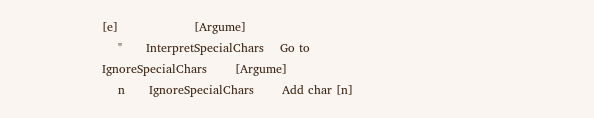[e]                   [Argume]
    "      InterpretSpecialChars    Go to IgnoreSpecialChars       [Argume]
    n      IgnoreSpecialChars       Add char [n]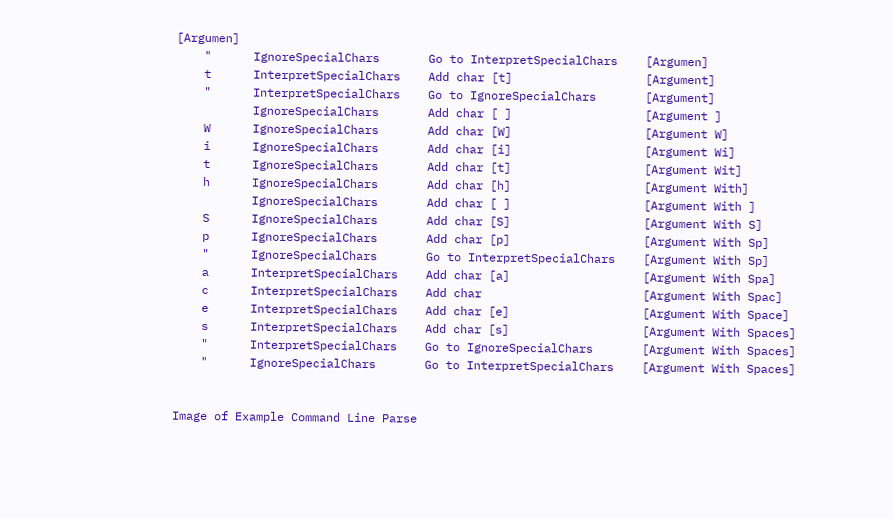[Argumen]
    "      IgnoreSpecialChars       Go to InterpretSpecialChars    [Argumen]
    t      InterpretSpecialChars    Add char [t]                   [Argument]
    "      InterpretSpecialChars    Go to IgnoreSpecialChars       [Argument]
           IgnoreSpecialChars       Add char [ ]                   [Argument ]
    W      IgnoreSpecialChars       Add char [W]                   [Argument W]
    i      IgnoreSpecialChars       Add char [i]                   [Argument Wi]
    t      IgnoreSpecialChars       Add char [t]                   [Argument Wit]
    h      IgnoreSpecialChars       Add char [h]                   [Argument With]
           IgnoreSpecialChars       Add char [ ]                   [Argument With ]
    S      IgnoreSpecialChars       Add char [S]                   [Argument With S]
    p      IgnoreSpecialChars       Add char [p]                   [Argument With Sp]
    "      IgnoreSpecialChars       Go to InterpretSpecialChars    [Argument With Sp]
    a      InterpretSpecialChars    Add char [a]                   [Argument With Spa]
    c      InterpretSpecialChars    Add char                       [Argument With Spac]
    e      InterpretSpecialChars    Add char [e]                   [Argument With Space]
    s      InterpretSpecialChars    Add char [s]                   [Argument With Spaces]
    "      InterpretSpecialChars    Go to IgnoreSpecialChars       [Argument With Spaces]
    "      IgnoreSpecialChars       Go to InterpretSpecialChars    [Argument With Spaces]


Image of Example Command Line Parse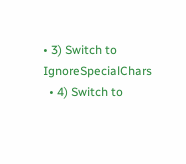• 3) Switch to IgnoreSpecialChars
  • 4) Switch to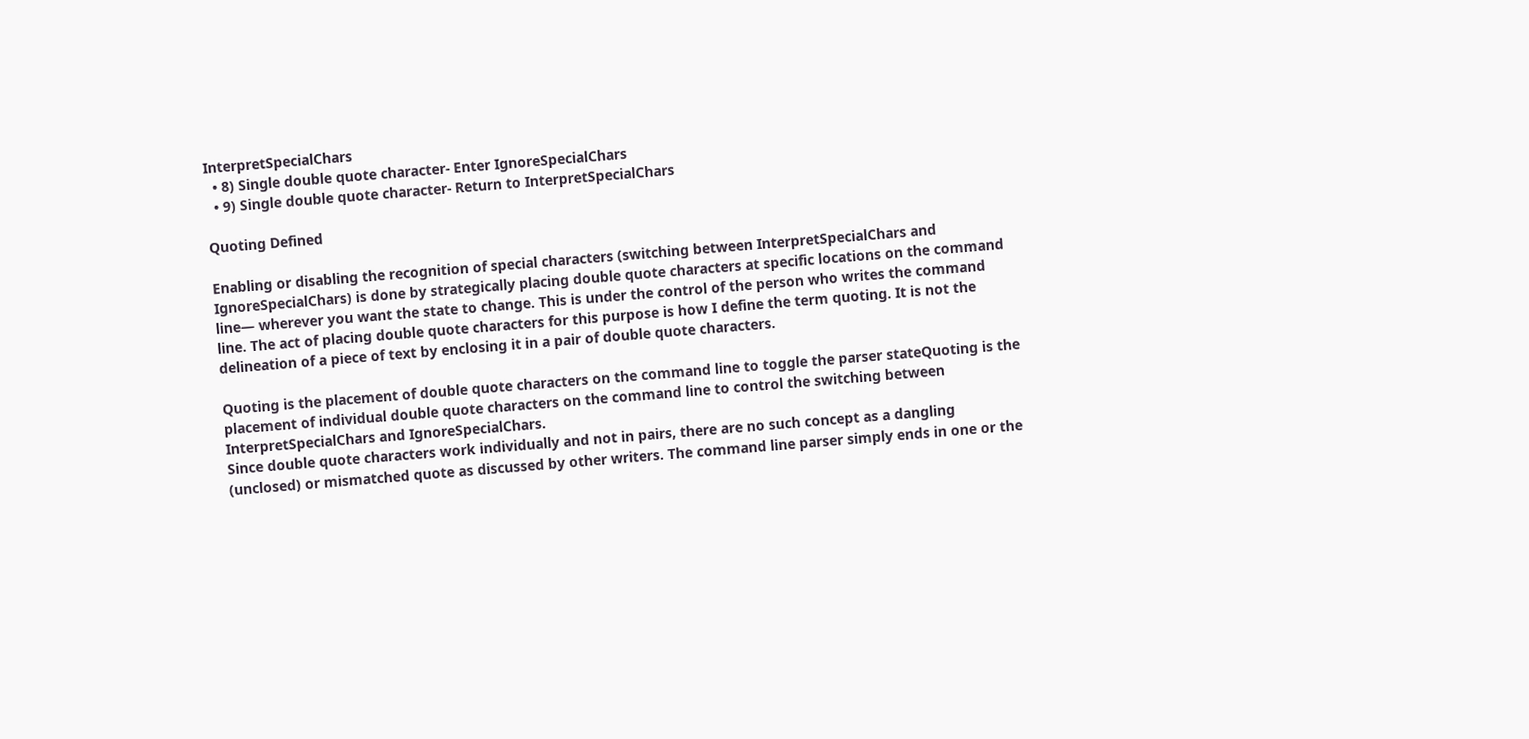InterpretSpecialChars
  • 8) Single double quote character- Enter IgnoreSpecialChars
  • 9) Single double quote character- Return to InterpretSpecialChars

Quoting Defined

Enabling or disabling the recognition of special characters (switching between InterpretSpecialChars and IgnoreSpecialChars) is done by strategically placing double quote characters at specific locations on the command line— wherever you want the state to change. This is under the control of the person who writes the command line. The act of placing double quote characters for this purpose is how I define the term quoting. It is not the delineation of a piece of text by enclosing it in a pair of double quote characters.

Quoting is the placement of double quote characters on the command line to toggle the parser stateQuoting is the placement of individual double quote characters on the command line to control the switching between InterpretSpecialChars and IgnoreSpecialChars.
Since double quote characters work individually and not in pairs, there are no such concept as a dangling (unclosed) or mismatched quote as discussed by other writers. The command line parser simply ends in one or the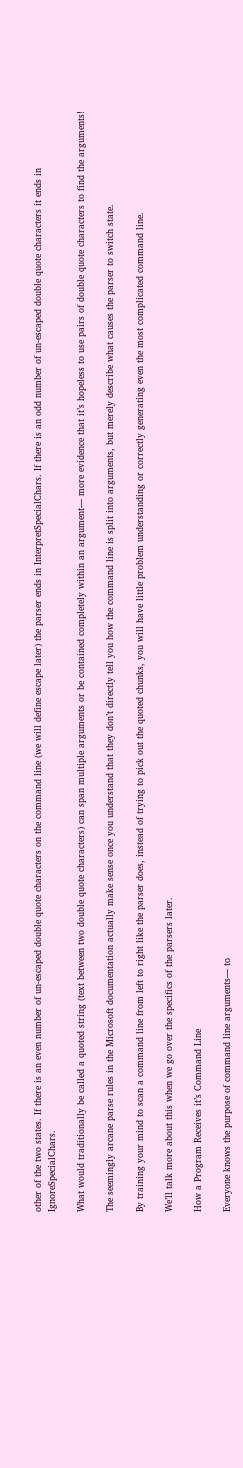other of the two states. If there is an even number of un-escaped double quote characters on the command line (we will define escape later) the parser ends in InterpretSpecialChars. If there is an odd number of un-escaped double quote characters it ends in IgnoreSpecialChars.

What would traditionally be called a quoted string (text between two double quote characters) can span multiple arguments or be contained completely within an argument— more evidence that it’s hopeless to use pairs of double quote characters to find the arguments!

The seemingly arcane parse rules in the Microsoft documentation actually make sense once you understand that they don’t directly tell you how the command line is split into arguments, but merely describe what causes the parser to switch state.

By training your mind to scan a command line from left to right like the parser does, instead of trying to pick out the quoted chunks, you will have little problem understanding or correctly generating even the most complicated command line.

We’ll talk more about this when we go over the specifics of the parsers later.

How a Program Receives it’s Command Line

Everyone knows the purpose of command line arguments— to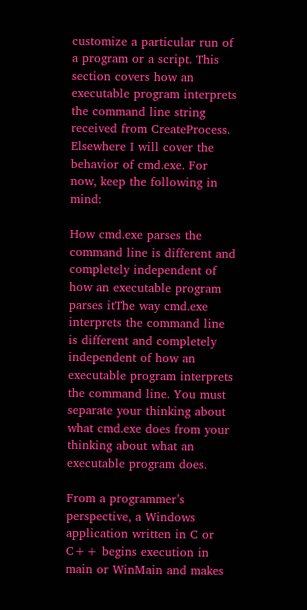customize a particular run of a program or a script. This section covers how an executable program interprets the command line string received from CreateProcess. Elsewhere I will cover the behavior of cmd.exe. For now, keep the following in mind:

How cmd.exe parses the command line is different and completely independent of how an executable program parses itThe way cmd.exe interprets the command line is different and completely independent of how an executable program interprets the command line. You must separate your thinking about what cmd.exe does from your thinking about what an executable program does.

From a programmer’s perspective, a Windows application written in C or C++ begins execution in main or WinMain and makes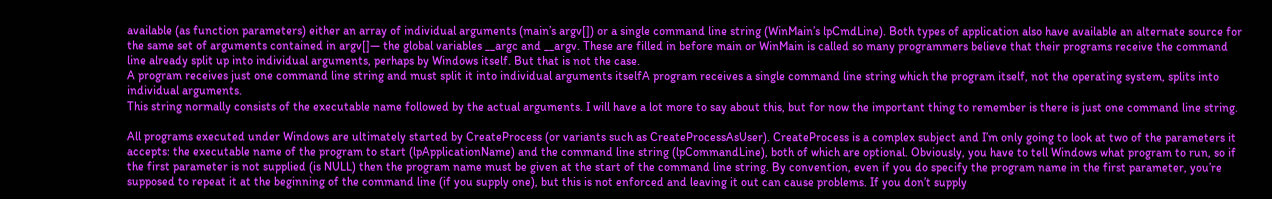available (as function parameters) either an array of individual arguments (main’s argv[]) or a single command line string (WinMain’s lpCmdLine). Both types of application also have available an alternate source for the same set of arguments contained in argv[]— the global variables __argc and __argv. These are filled in before main or WinMain is called so many programmers believe that their programs receive the command line already split up into individual arguments, perhaps by Windows itself. But that is not the case.
A program receives just one command line string and must split it into individual arguments itselfA program receives a single command line string which the program itself, not the operating system, splits into individual arguments.
This string normally consists of the executable name followed by the actual arguments. I will have a lot more to say about this, but for now the important thing to remember is there is just one command line string.

All programs executed under Windows are ultimately started by CreateProcess (or variants such as CreateProcessAsUser). CreateProcess is a complex subject and I’m only going to look at two of the parameters it accepts: the executable name of the program to start (lpApplicationName) and the command line string (lpCommandLine), both of which are optional. Obviously, you have to tell Windows what program to run, so if the first parameter is not supplied (is NULL) then the program name must be given at the start of the command line string. By convention, even if you do specify the program name in the first parameter, you’re supposed to repeat it at the beginning of the command line (if you supply one), but this is not enforced and leaving it out can cause problems. If you don’t supply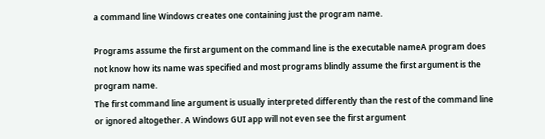a command line Windows creates one containing just the program name.

Programs assume the first argument on the command line is the executable nameA program does not know how its name was specified and most programs blindly assume the first argument is the program name.
The first command line argument is usually interpreted differently than the rest of the command line or ignored altogether. A Windows GUI app will not even see the first argument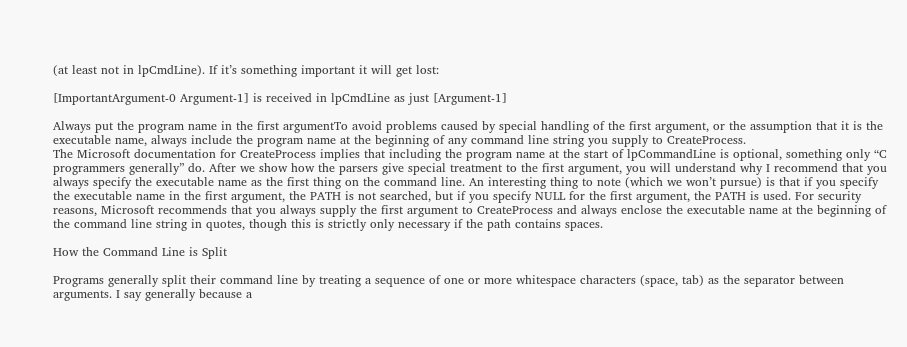(at least not in lpCmdLine). If it’s something important it will get lost:

[ImportantArgument-0 Argument-1] is received in lpCmdLine as just [Argument-1]

Always put the program name in the first argumentTo avoid problems caused by special handling of the first argument, or the assumption that it is the executable name, always include the program name at the beginning of any command line string you supply to CreateProcess.
The Microsoft documentation for CreateProcess implies that including the program name at the start of lpCommandLine is optional, something only “C programmers generally” do. After we show how the parsers give special treatment to the first argument, you will understand why I recommend that you always specify the executable name as the first thing on the command line. An interesting thing to note (which we won’t pursue) is that if you specify the executable name in the first argument, the PATH is not searched, but if you specify NULL for the first argument, the PATH is used. For security reasons, Microsoft recommends that you always supply the first argument to CreateProcess and always enclose the executable name at the beginning of the command line string in quotes, though this is strictly only necessary if the path contains spaces.

How the Command Line is Split

Programs generally split their command line by treating a sequence of one or more whitespace characters (space, tab) as the separator between arguments. I say generally because a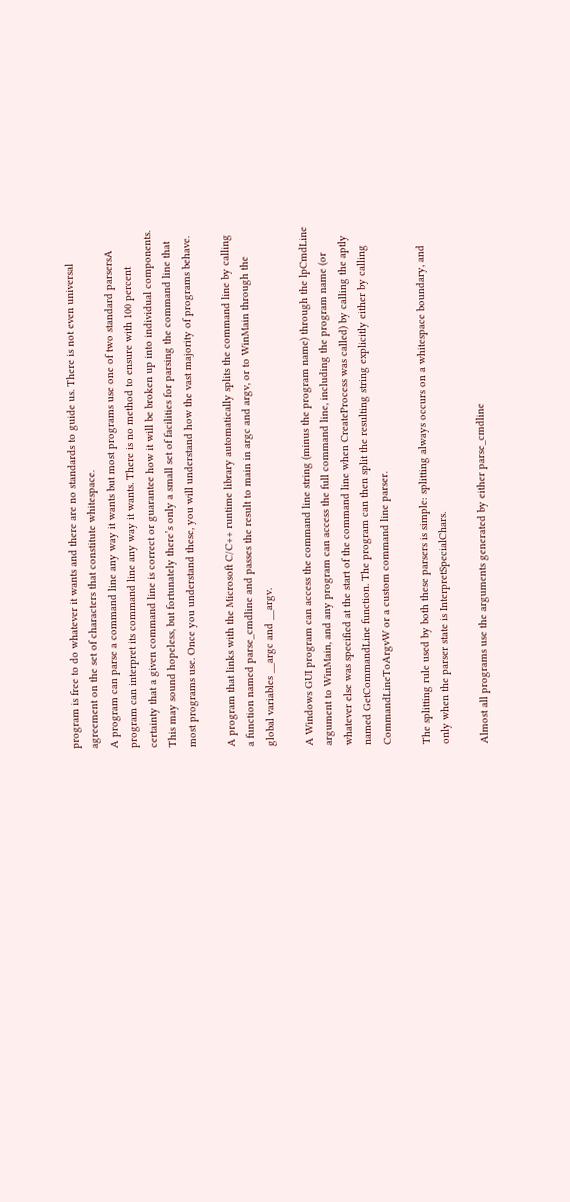program is free to do whatever it wants and there are no standards to guide us. There is not even universal agreement on the set of characters that constitute whitespace.
A program can parse a command line any way it wants but most programs use one of two standard parsersA program can interpret its command line any way it wants. There is no method to ensure with 100 percent certainty that a given command line is correct or guarantee how it will be broken up into individual components.
This may sound hopeless, but fortunately there’s only a small set of facilities for parsing the command line that most programs use. Once you understand these, you will understand how the vast majority of programs behave.

A program that links with the Microsoft C/C++ runtime library automatically splits the command line by calling a function named parse_cmdline and passes the result to main in argc and argv, or to WinMain through the global variables __argc and __argv.

A Windows GUI program can access the command line string (minus the program name) through the lpCmdLine argument to WinMain, and any program can access the full command line, including the program name (or whatever else was specified at the start of the command line when CreateProcess was called) by calling the aptly named GetCommandLine function. The program can then split the resulting string explicitly either by calling CommandLineToArgvW or a custom command line parser.

The splitting rule used by both these parsers is simple: splitting always occurs on a whitespace boundary, and only when the parser state is InterpretSpecialChars.

Almost all programs use the arguments generated by either parse_cmdline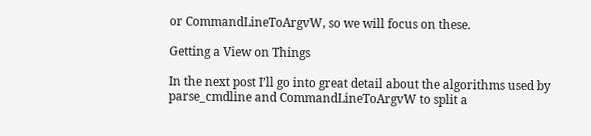or CommandLineToArgvW, so we will focus on these.

Getting a View on Things

In the next post I’ll go into great detail about the algorithms used by parse_cmdline and CommandLineToArgvW to split a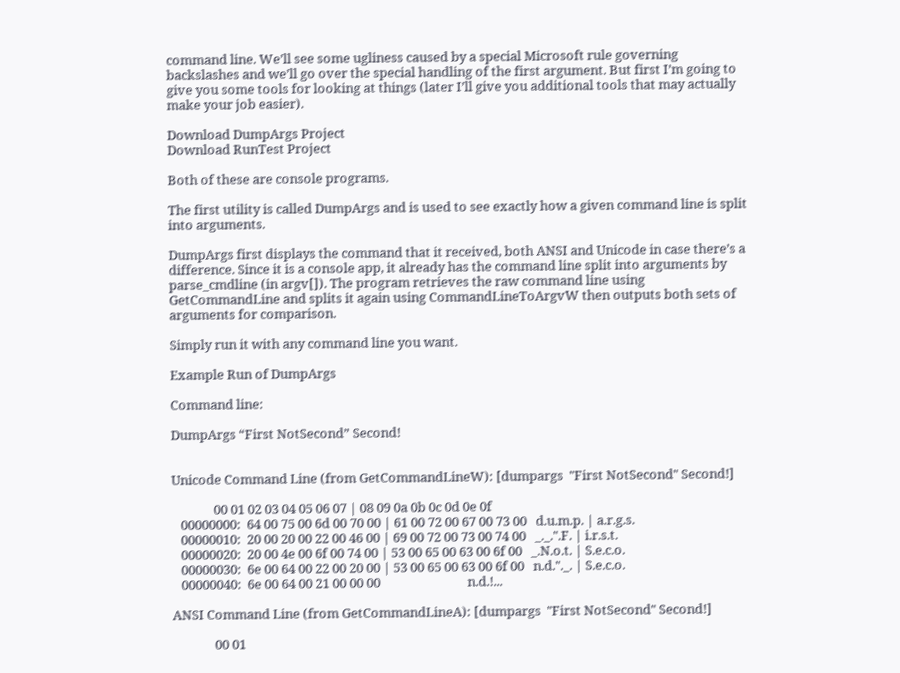command line. We’ll see some ugliness caused by a special Microsoft rule governing backslashes and we’ll go over the special handling of the first argument. But first I’m going to give you some tools for looking at things (later I’ll give you additional tools that may actually make your job easier).

Download DumpArgs Project
Download RunTest Project

Both of these are console programs.

The first utility is called DumpArgs and is used to see exactly how a given command line is split into arguments.

DumpArgs first displays the command that it received, both ANSI and Unicode in case there’s a difference. Since it is a console app, it already has the command line split into arguments by parse_cmdline (in argv[]). The program retrieves the raw command line using GetCommandLine and splits it again using CommandLineToArgvW then outputs both sets of arguments for comparison.

Simply run it with any command line you want.

Example Run of DumpArgs

Command line:

DumpArgs “First NotSecond” Second!


Unicode Command Line (from GetCommandLineW): [dumpargs  "First NotSecond" Second!]

              00 01 02 03 04 05 06 07 | 08 09 0a 0b 0c 0d 0e 0f
   00000000:  64 00 75 00 6d 00 70 00 | 61 00 72 00 67 00 73 00   d.u.m.p. | a.r.g.s.
   00000010:  20 00 20 00 22 00 46 00 | 69 00 72 00 73 00 74 00   _._.".F. | i.r.s.t.
   00000020:  20 00 4e 00 6f 00 74 00 | 53 00 65 00 63 00 6f 00   _.N.o.t. | S.e.c.o.
   00000030:  6e 00 64 00 22 00 20 00 | 53 00 65 00 63 00 6f 00   n.d."._. | S.e.c.o.
   00000040:  6e 00 64 00 21 00 00 00                             n.d.!...

ANSI Command Line (from GetCommandLineA): [dumpargs  "First NotSecond" Second!]

              00 01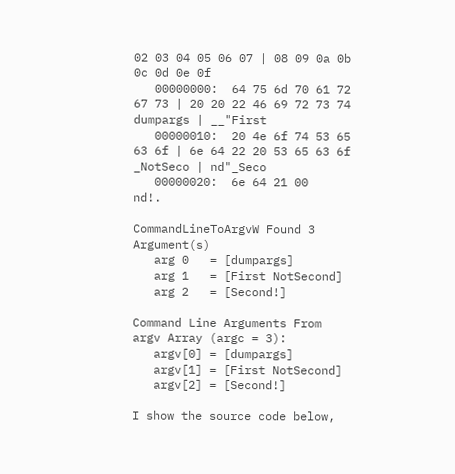02 03 04 05 06 07 | 08 09 0a 0b 0c 0d 0e 0f
   00000000:  64 75 6d 70 61 72 67 73 | 20 20 22 46 69 72 73 74   dumpargs | __"First
   00000010:  20 4e 6f 74 53 65 63 6f | 6e 64 22 20 53 65 63 6f   _NotSeco | nd"_Seco
   00000020:  6e 64 21 00                                         nd!.

CommandLineToArgvW Found 3 Argument(s)
   arg 0   = [dumpargs]
   arg 1   = [First NotSecond]
   arg 2   = [Second!]

Command Line Arguments From argv Array (argc = 3):
   argv[0] = [dumpargs]
   argv[1] = [First NotSecond]
   argv[2] = [Second!]

I show the source code below,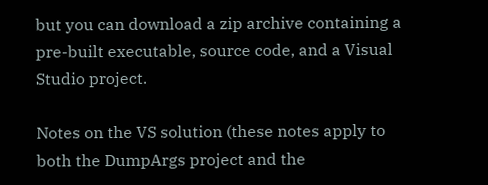but you can download a zip archive containing a pre-built executable, source code, and a Visual Studio project.

Notes on the VS solution (these notes apply to both the DumpArgs project and the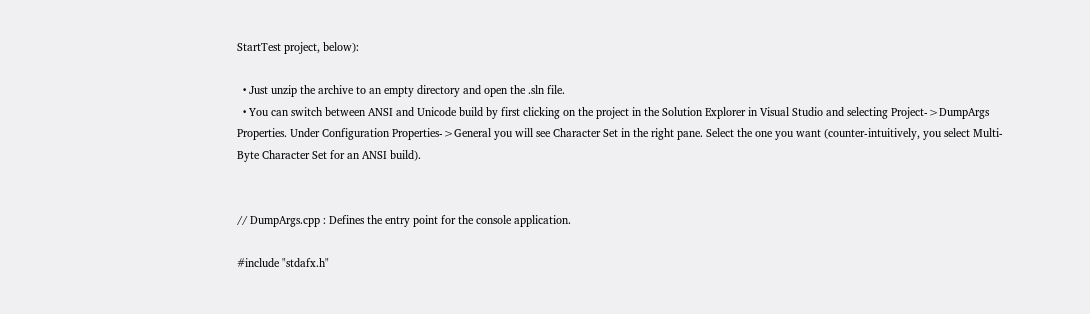StartTest project, below):

  • Just unzip the archive to an empty directory and open the .sln file.
  • You can switch between ANSI and Unicode build by first clicking on the project in the Solution Explorer in Visual Studio and selecting Project->DumpArgs Properties. Under Configuration Properties->General you will see Character Set in the right pane. Select the one you want (counter-intuitively, you select Multi-Byte Character Set for an ANSI build).


// DumpArgs.cpp : Defines the entry point for the console application.

#include "stdafx.h"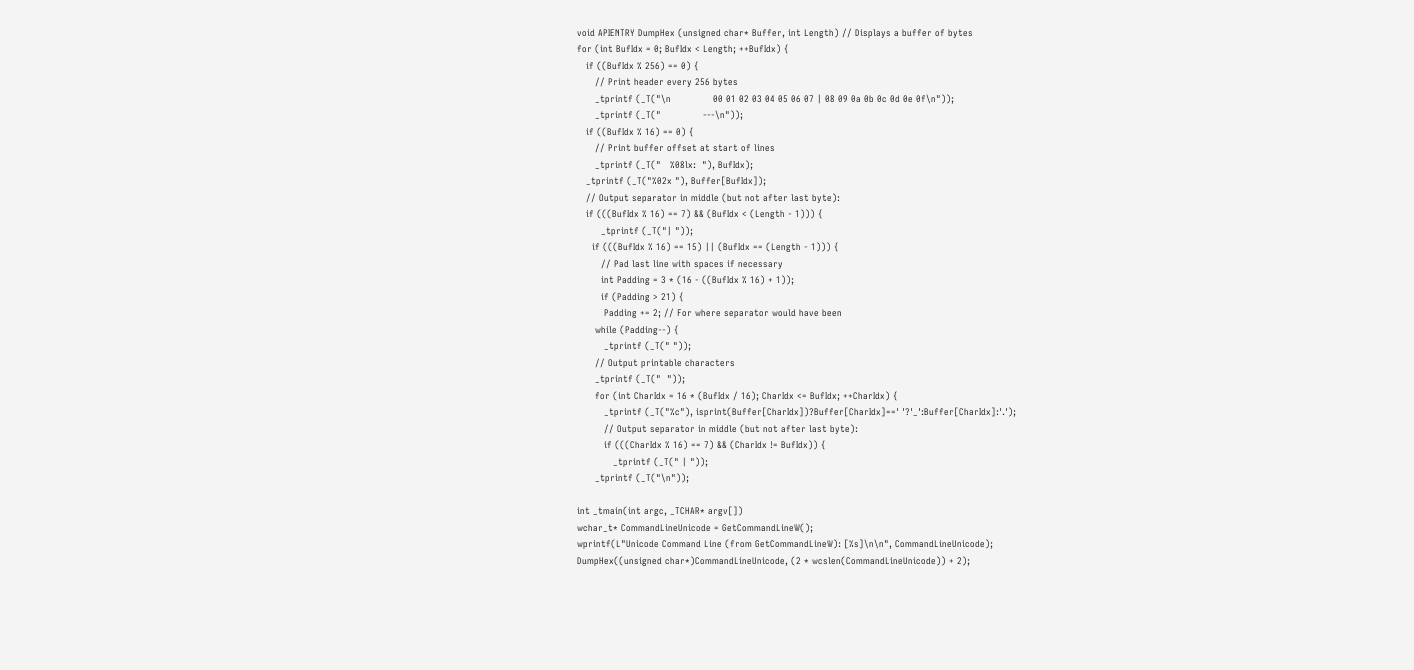void APIENTRY DumpHex (unsigned char* Buffer, int Length) // Displays a buffer of bytes
for (int BufIdx = 0; BufIdx < Length; ++BufIdx) {
   if ((BufIdx % 256) == 0) {
      // Print header every 256 bytes
      _tprintf (_T("\n              00 01 02 03 04 05 06 07 | 08 09 0a 0b 0c 0d 0e 0f\n"));
      _tprintf (_T("              ---\n"));
   if ((BufIdx % 16) == 0) {
      // Print buffer offset at start of lines
      _tprintf (_T("   %08lx:  "), BufIdx);
   _tprintf (_T("%02x "), Buffer[BufIdx]);
   // Output separator in middle (but not after last byte):
   if (((BufIdx % 16) == 7) && (BufIdx < (Length - 1))) {
        _tprintf (_T("| "));
     if (((BufIdx % 16) == 15) || (BufIdx == (Length - 1))) {
        // Pad last line with spaces if necessary
        int Padding = 3 * (16 - ((BufIdx % 16) + 1));
        if (Padding > 21) {
         Padding += 2; // For where separator would have been
      while (Padding--) {
         _tprintf (_T(" "));
      // Output printable characters
      _tprintf (_T("  "));
      for (int CharIdx = 16 * (BufIdx / 16); CharIdx <= BufIdx; ++CharIdx) {
         _tprintf (_T("%c"), isprint(Buffer[CharIdx])?Buffer[CharIdx]==' '?'_':Buffer[CharIdx]:'.');
         // Output separator in middle (but not after last byte):
         if (((CharIdx % 16) == 7) && (CharIdx != BufIdx)) {
            _tprintf (_T(" | "));
      _tprintf (_T("\n"));

int _tmain(int argc, _TCHAR* argv[])
wchar_t* CommandLineUnicode = GetCommandLineW();
wprintf(L"Unicode Command Line (from GetCommandLineW): [%s]\n\n", CommandLineUnicode);
DumpHex((unsigned char*)CommandLineUnicode, (2 * wcslen(CommandLineUnicode)) + 2);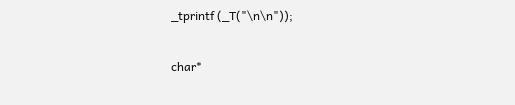_tprintf (_T("\n\n"));

char*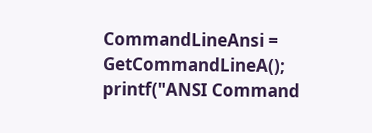CommandLineAnsi = GetCommandLineA();
printf("ANSI Command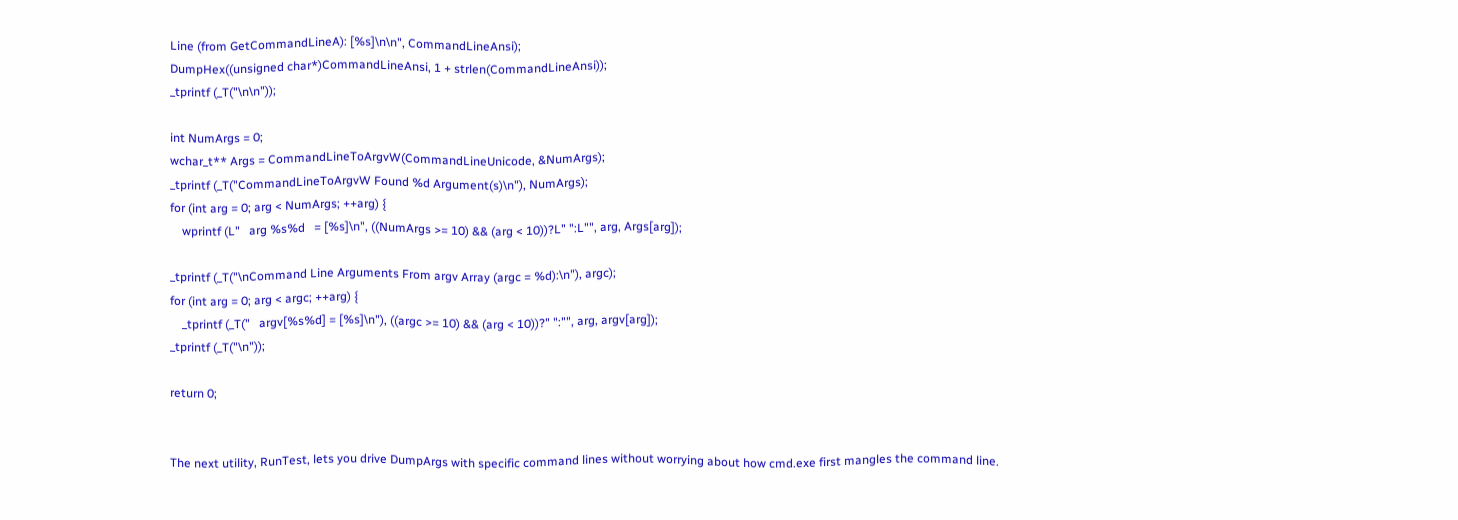Line (from GetCommandLineA): [%s]\n\n", CommandLineAnsi);
DumpHex((unsigned char*)CommandLineAnsi, 1 + strlen(CommandLineAnsi));
_tprintf (_T("\n\n"));

int NumArgs = 0;
wchar_t** Args = CommandLineToArgvW(CommandLineUnicode, &NumArgs);
_tprintf (_T("CommandLineToArgvW Found %d Argument(s)\n"), NumArgs);
for (int arg = 0; arg < NumArgs; ++arg) {
    wprintf (L"   arg %s%d   = [%s]\n", ((NumArgs >= 10) && (arg < 10))?L" ":L"", arg, Args[arg]);

_tprintf (_T("\nCommand Line Arguments From argv Array (argc = %d):\n"), argc);
for (int arg = 0; arg < argc; ++arg) {
    _tprintf (_T("   argv[%s%d] = [%s]\n"), ((argc >= 10) && (arg < 10))?" ":"", arg, argv[arg]);
_tprintf (_T("\n"));

return 0;


The next utility, RunTest, lets you drive DumpArgs with specific command lines without worrying about how cmd.exe first mangles the command line.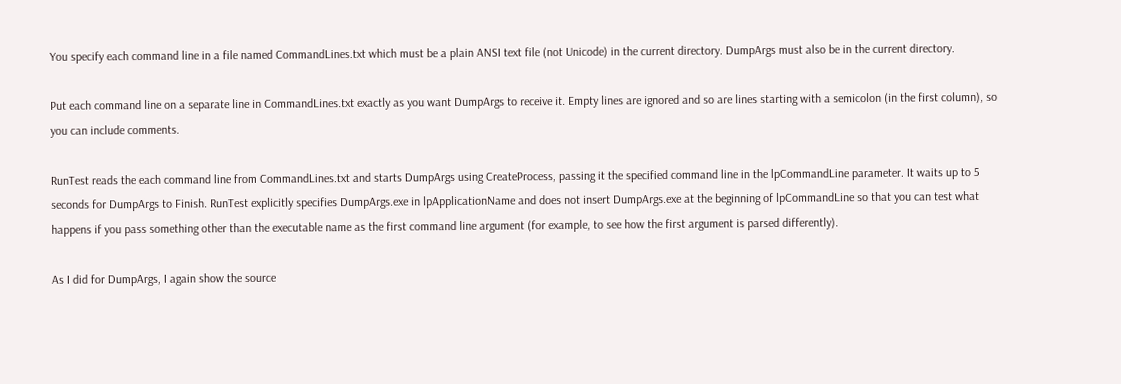You specify each command line in a file named CommandLines.txt which must be a plain ANSI text file (not Unicode) in the current directory. DumpArgs must also be in the current directory.

Put each command line on a separate line in CommandLines.txt exactly as you want DumpArgs to receive it. Empty lines are ignored and so are lines starting with a semicolon (in the first column), so you can include comments.

RunTest reads the each command line from CommandLines.txt and starts DumpArgs using CreateProcess, passing it the specified command line in the lpCommandLine parameter. It waits up to 5 seconds for DumpArgs to Finish. RunTest explicitly specifies DumpArgs.exe in lpApplicationName and does not insert DumpArgs.exe at the beginning of lpCommandLine so that you can test what happens if you pass something other than the executable name as the first command line argument (for example, to see how the first argument is parsed differently).

As I did for DumpArgs, I again show the source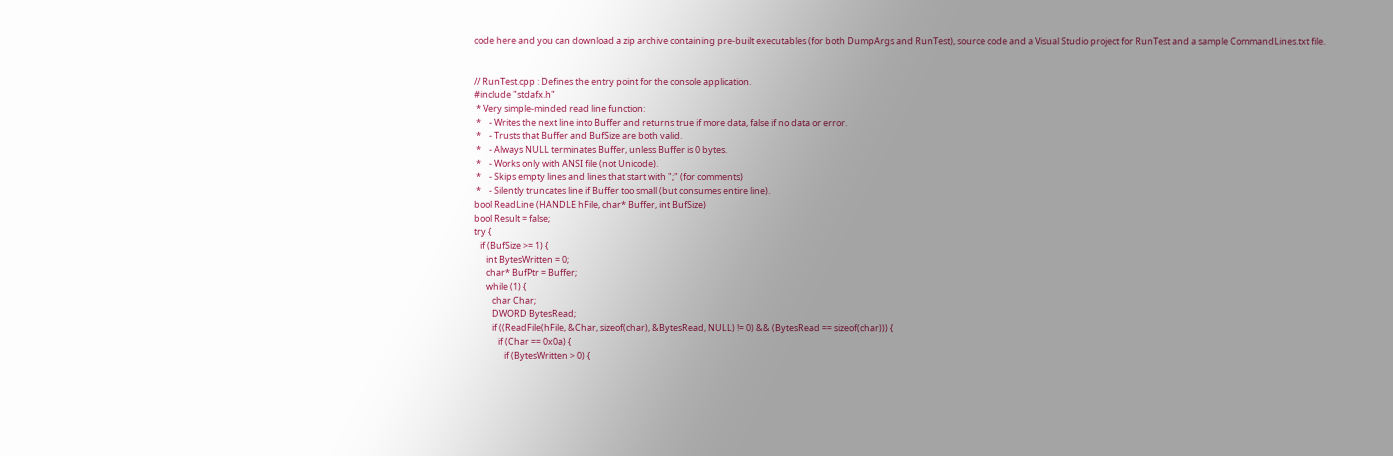code here and you can download a zip archive containing pre-built executables (for both DumpArgs and RunTest), source code and a Visual Studio project for RunTest and a sample CommandLines.txt file.


// RunTest.cpp : Defines the entry point for the console application.
#include "stdafx.h"
 * Very simple-minded read line function:
 *    - Writes the next line into Buffer and returns true if more data, false if no data or error.
 *    - Trusts that Buffer and BufSize are both valid.
 *    - Always NULL terminates Buffer, unless Buffer is 0 bytes.
 *    - Works only with ANSI file (not Unicode).
 *    - Skips empty lines and lines that start with ";" (for comments)
 *    - Silently truncates line if Buffer too small (but consumes entire line).
bool ReadLine (HANDLE hFile, char* Buffer, int BufSize)
bool Result = false;
try {
   if (BufSize >= 1) {
      int BytesWritten = 0;
      char* BufPtr = Buffer;
      while (1) {
         char Char;
         DWORD BytesRead;
         if ((ReadFile(hFile, &Char, sizeof(char), &BytesRead, NULL) != 0) && (BytesRead == sizeof(char))) {
            if (Char == 0x0a) {
               if (BytesWritten > 0) {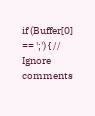if (Buffer[0] == ';') { // Ignore comments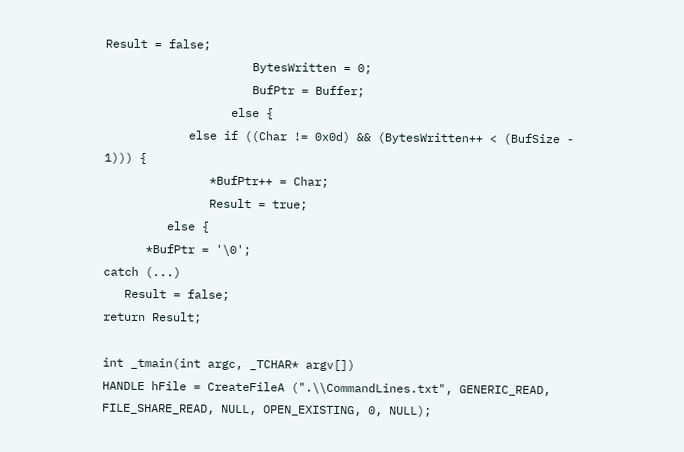Result = false;
                     BytesWritten = 0;
                     BufPtr = Buffer;
                  else {
            else if ((Char != 0x0d) && (BytesWritten++ < (BufSize - 1))) {
               *BufPtr++ = Char;
               Result = true;
         else {
      *BufPtr = '\0';
catch (...)
   Result = false;
return Result;

int _tmain(int argc, _TCHAR* argv[])
HANDLE hFile = CreateFileA (".\\CommandLines.txt", GENERIC_READ, FILE_SHARE_READ, NULL, OPEN_EXISTING, 0, NULL);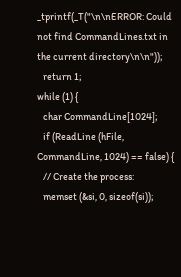_tprintf(_T("\n\nERROR: Could not find CommandLines.txt in the current directory\n\n"));
   return 1;
while (1) {
   char CommandLine[1024];
   if (ReadLine (hFile, CommandLine, 1024) == false) {
   // Create the process:
   memset (&si, 0, sizeof(si));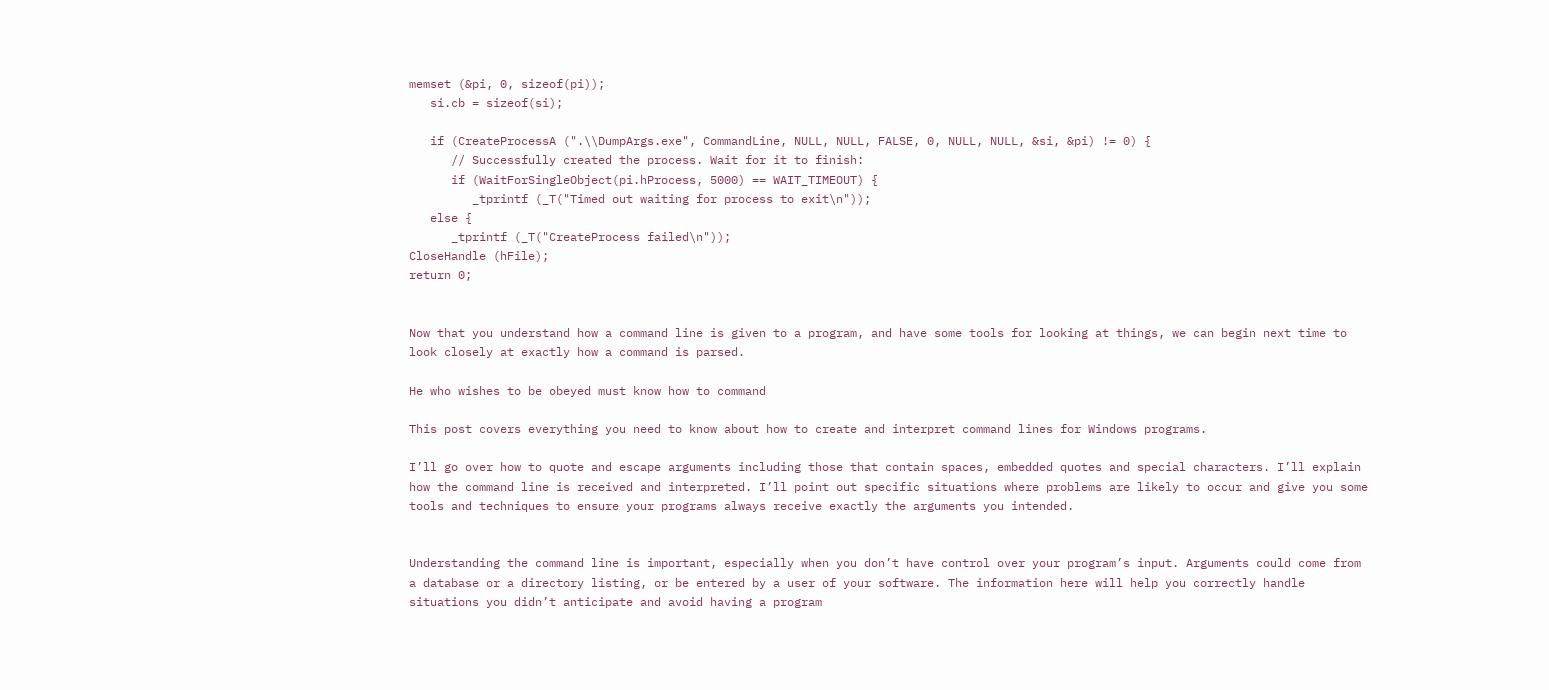memset (&pi, 0, sizeof(pi));
   si.cb = sizeof(si);

   if (CreateProcessA (".\\DumpArgs.exe", CommandLine, NULL, NULL, FALSE, 0, NULL, NULL, &si, &pi) != 0) {
      // Successfully created the process. Wait for it to finish:
      if (WaitForSingleObject(pi.hProcess, 5000) == WAIT_TIMEOUT) {
         _tprintf (_T("Timed out waiting for process to exit\n"));
   else {
      _tprintf (_T("CreateProcess failed\n"));
CloseHandle (hFile);
return 0;


Now that you understand how a command line is given to a program, and have some tools for looking at things, we can begin next time to look closely at exactly how a command is parsed.

He who wishes to be obeyed must know how to command

This post covers everything you need to know about how to create and interpret command lines for Windows programs.

I’ll go over how to quote and escape arguments including those that contain spaces, embedded quotes and special characters. I’ll explain how the command line is received and interpreted. I’ll point out specific situations where problems are likely to occur and give you some tools and techniques to ensure your programs always receive exactly the arguments you intended.


Understanding the command line is important, especially when you don’t have control over your program’s input. Arguments could come from a database or a directory listing, or be entered by a user of your software. The information here will help you correctly handle situations you didn’t anticipate and avoid having a program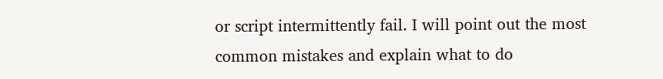or script intermittently fail. I will point out the most common mistakes and explain what to do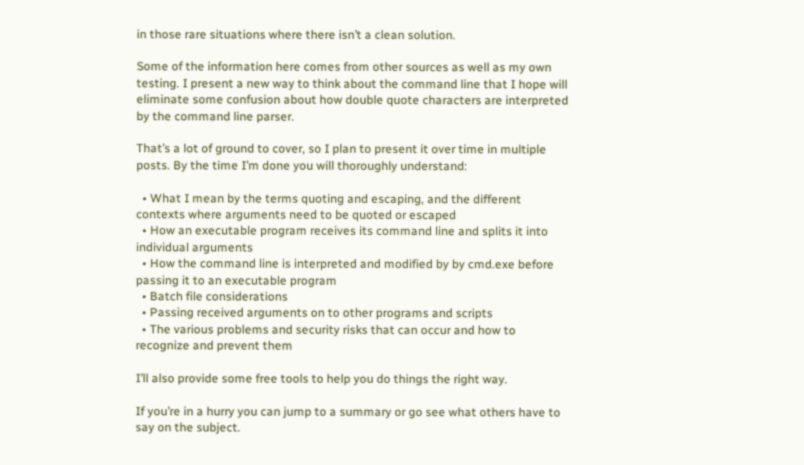in those rare situations where there isn’t a clean solution.

Some of the information here comes from other sources as well as my own testing. I present a new way to think about the command line that I hope will eliminate some confusion about how double quote characters are interpreted by the command line parser.

That’s a lot of ground to cover, so I plan to present it over time in multiple posts. By the time I’m done you will thoroughly understand:

  • What I mean by the terms quoting and escaping, and the different contexts where arguments need to be quoted or escaped
  • How an executable program receives its command line and splits it into individual arguments
  • How the command line is interpreted and modified by by cmd.exe before passing it to an executable program
  • Batch file considerations
  • Passing received arguments on to other programs and scripts
  • The various problems and security risks that can occur and how to recognize and prevent them

I’ll also provide some free tools to help you do things the right way.

If you’re in a hurry you can jump to a summary or go see what others have to say on the subject.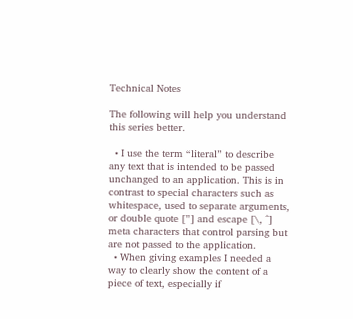Technical Notes

The following will help you understand this series better.

  • I use the term “literal” to describe any text that is intended to be passed unchanged to an application. This is in contrast to special characters such as whitespace, used to separate arguments, or double quote [”] and escape [\, ^] meta characters that control parsing but are not passed to the application.
  • When giving examples I needed a way to clearly show the content of a piece of text, especially if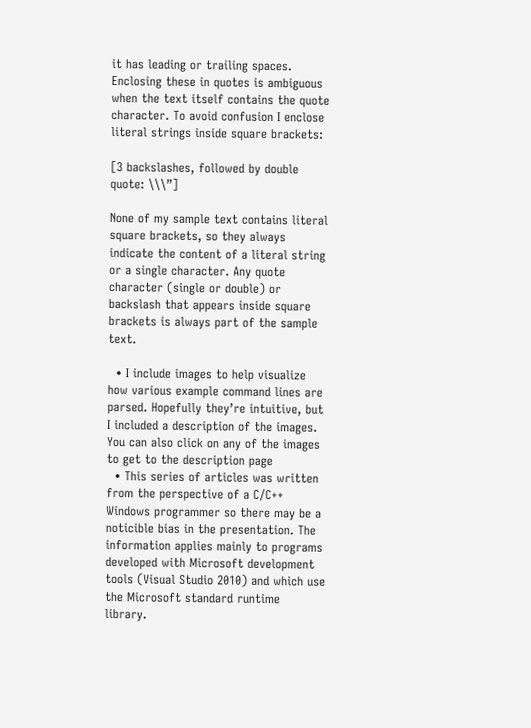it has leading or trailing spaces. Enclosing these in quotes is ambiguous when the text itself contains the quote character. To avoid confusion I enclose literal strings inside square brackets:

[3 backslashes, followed by double quote: \\\”]

None of my sample text contains literal square brackets, so they always indicate the content of a literal string or a single character. Any quote character (single or double) or backslash that appears inside square brackets is always part of the sample text.

  • I include images to help visualize how various example command lines are parsed. Hopefully they’re intuitive, but I included a description of the images. You can also click on any of the images to get to the description page
  • This series of articles was written from the perspective of a C/C++ Windows programmer so there may be a noticible bias in the presentation. The information applies mainly to programs developed with Microsoft development tools (Visual Studio 2010) and which use the Microsoft standard runtime library.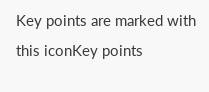Key points are marked with this iconKey points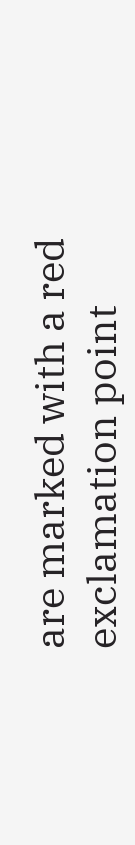are marked with a red exclamation point